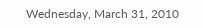Wednesday, March 31, 2010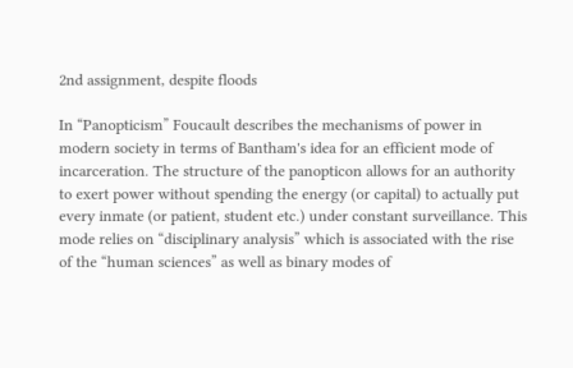2nd assignment, despite floods

In “Panopticism” Foucault describes the mechanisms of power in modern society in terms of Bantham's idea for an efficient mode of incarceration. The structure of the panopticon allows for an authority to exert power without spending the energy (or capital) to actually put every inmate (or patient, student etc.) under constant surveillance. This mode relies on “disciplinary analysis” which is associated with the rise of the “human sciences” as well as binary modes of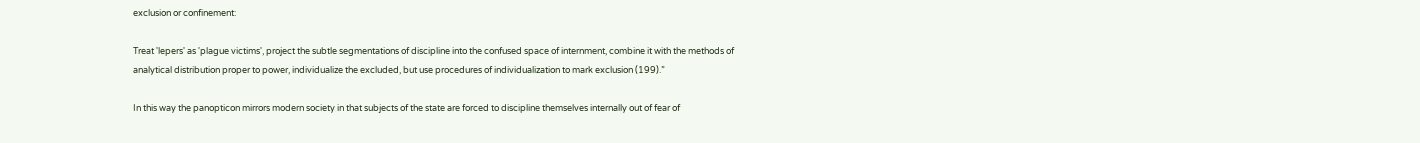exclusion or confinement:

Treat 'lepers' as 'plague victims', project the subtle segmentations of discipline into the confused space of internment, combine it with the methods of analytical distribution proper to power, individualize the excluded, but use procedures of individualization to mark exclusion (199).”

In this way the panopticon mirrors modern society in that subjects of the state are forced to discipline themselves internally out of fear of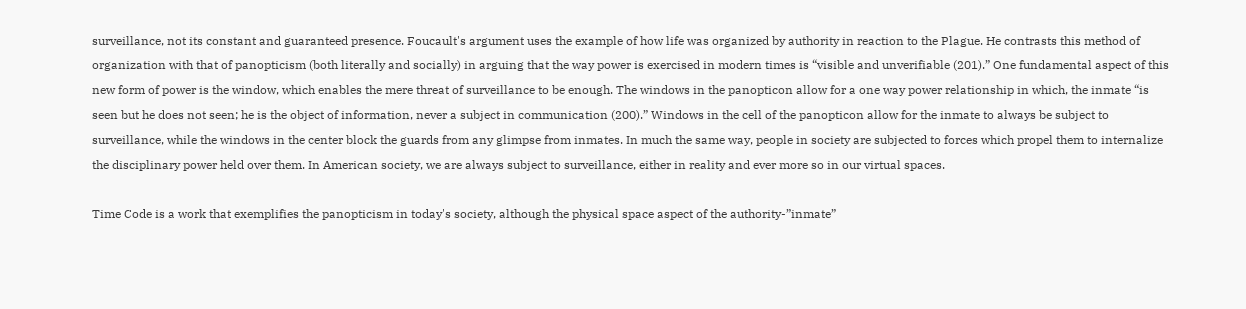surveillance, not its constant and guaranteed presence. Foucault's argument uses the example of how life was organized by authority in reaction to the Plague. He contrasts this method of organization with that of panopticism (both literally and socially) in arguing that the way power is exercised in modern times is “visible and unverifiable (201).” One fundamental aspect of this new form of power is the window, which enables the mere threat of surveillance to be enough. The windows in the panopticon allow for a one way power relationship in which, the inmate “is seen but he does not seen; he is the object of information, never a subject in communication (200).” Windows in the cell of the panopticon allow for the inmate to always be subject to surveillance, while the windows in the center block the guards from any glimpse from inmates. In much the same way, people in society are subjected to forces which propel them to internalize the disciplinary power held over them. In American society, we are always subject to surveillance, either in reality and ever more so in our virtual spaces.

Time Code is a work that exemplifies the panopticism in today's society, although the physical space aspect of the authority-”inmate”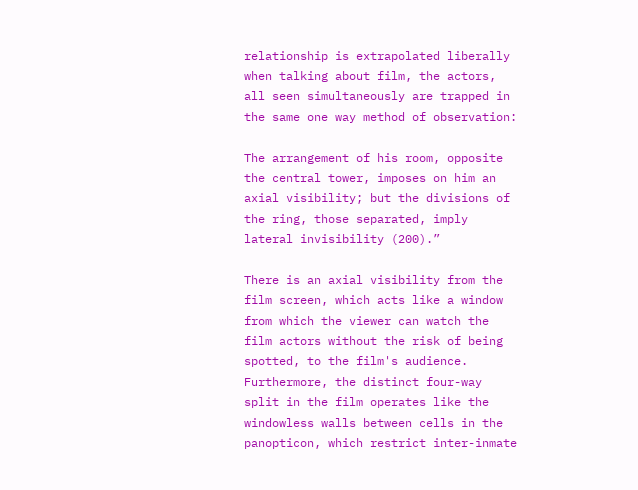relationship is extrapolated liberally when talking about film, the actors, all seen simultaneously are trapped in the same one way method of observation:

The arrangement of his room, opposite the central tower, imposes on him an axial visibility; but the divisions of the ring, those separated, imply lateral invisibility (200).”

There is an axial visibility from the film screen, which acts like a window from which the viewer can watch the film actors without the risk of being spotted, to the film's audience. Furthermore, the distinct four-way split in the film operates like the windowless walls between cells in the panopticon, which restrict inter-inmate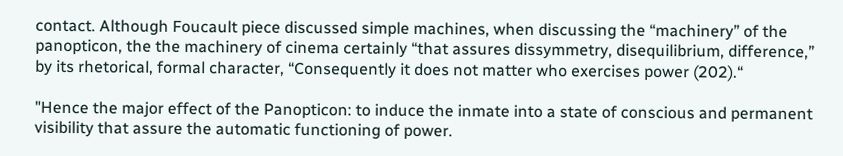contact. Although Foucault piece discussed simple machines, when discussing the “machinery” of the panopticon, the the machinery of cinema certainly “that assures dissymmetry, disequilibrium, difference,” by its rhetorical, formal character, “Consequently it does not matter who exercises power (202).“

"Hence the major effect of the Panopticon: to induce the inmate into a state of conscious and permanent visibility that assure the automatic functioning of power.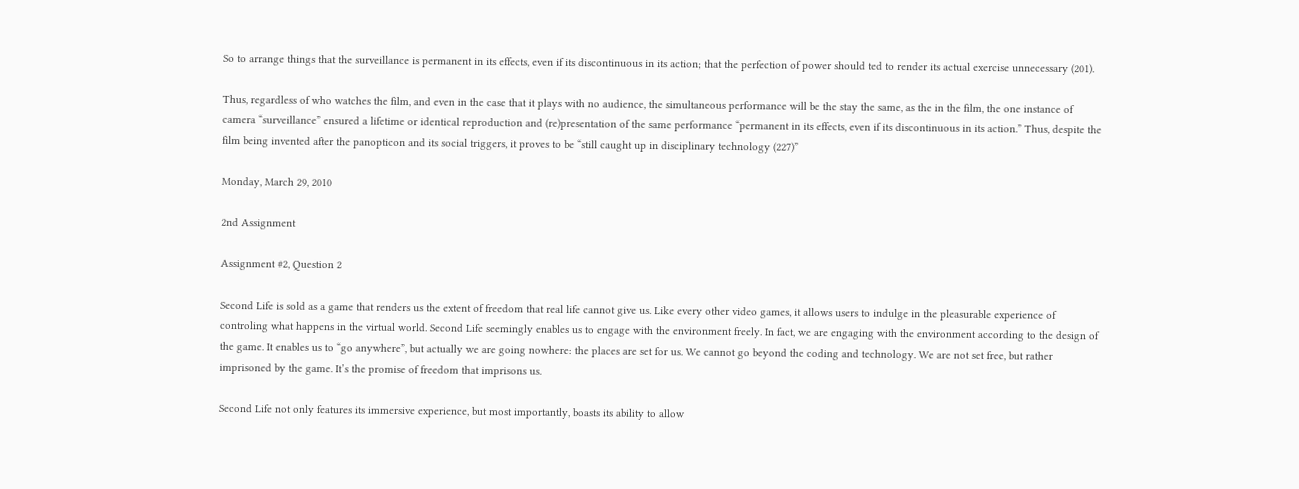So to arrange things that the surveillance is permanent in its effects, even if its discontinuous in its action; that the perfection of power should ted to render its actual exercise unnecessary (201).

Thus, regardless of who watches the film, and even in the case that it plays with no audience, the simultaneous performance will be the stay the same, as the in the film, the one instance of camera “surveillance” ensured a lifetime or identical reproduction and (re)presentation of the same performance “permanent in its effects, even if its discontinuous in its action.” Thus, despite the film being invented after the panopticon and its social triggers, it proves to be “still caught up in disciplinary technology (227)”

Monday, March 29, 2010

2nd Assignment

Assignment #2, Question 2

Second Life is sold as a game that renders us the extent of freedom that real life cannot give us. Like every other video games, it allows users to indulge in the pleasurable experience of controling what happens in the virtual world. Second Life seemingly enables us to engage with the environment freely. In fact, we are engaging with the environment according to the design of the game. It enables us to “go anywhere”, but actually we are going nowhere: the places are set for us. We cannot go beyond the coding and technology. We are not set free, but rather imprisoned by the game. It’s the promise of freedom that imprisons us.

Second Life not only features its immersive experience, but most importantly, boasts its ability to allow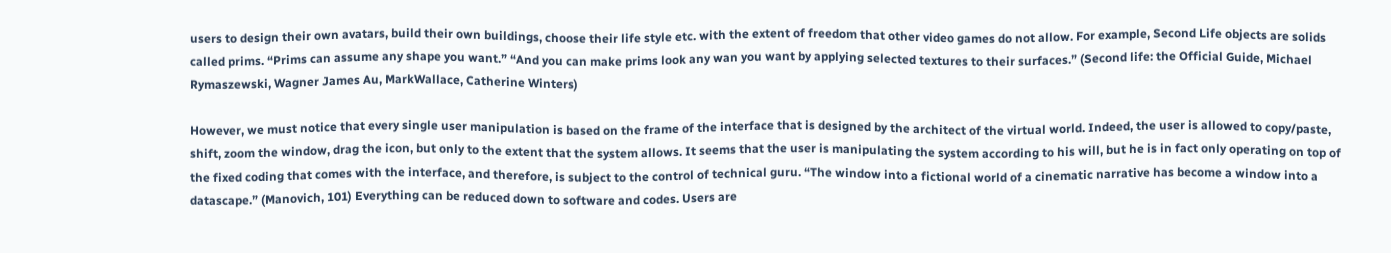users to design their own avatars, build their own buildings, choose their life style etc. with the extent of freedom that other video games do not allow. For example, Second Life objects are solids called prims. “Prims can assume any shape you want.” “And you can make prims look any wan you want by applying selected textures to their surfaces.” (Second life: the Official Guide, Michael Rymaszewski, Wagner James Au, MarkWallace, Catherine Winters)

However, we must notice that every single user manipulation is based on the frame of the interface that is designed by the architect of the virtual world. Indeed, the user is allowed to copy/paste, shift, zoom the window, drag the icon, but only to the extent that the system allows. It seems that the user is manipulating the system according to his will, but he is in fact only operating on top of the fixed coding that comes with the interface, and therefore, is subject to the control of technical guru. “The window into a fictional world of a cinematic narrative has become a window into a datascape.” (Manovich, 101) Everything can be reduced down to software and codes. Users are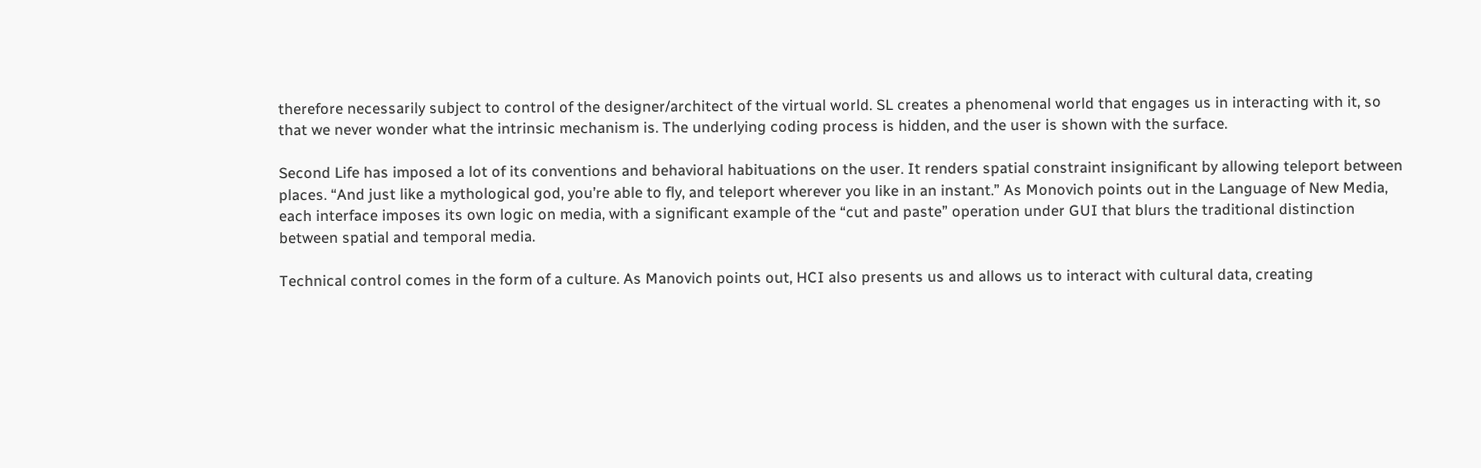therefore necessarily subject to control of the designer/architect of the virtual world. SL creates a phenomenal world that engages us in interacting with it, so that we never wonder what the intrinsic mechanism is. The underlying coding process is hidden, and the user is shown with the surface.

Second Life has imposed a lot of its conventions and behavioral habituations on the user. It renders spatial constraint insignificant by allowing teleport between places. “And just like a mythological god, you’re able to fly, and teleport wherever you like in an instant.” As Monovich points out in the Language of New Media, each interface imposes its own logic on media, with a significant example of the “cut and paste” operation under GUI that blurs the traditional distinction between spatial and temporal media.

Technical control comes in the form of a culture. As Manovich points out, HCI also presents us and allows us to interact with cultural data, creating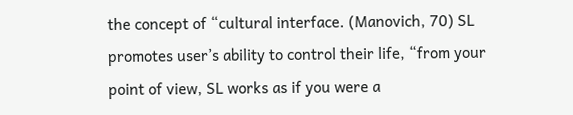the concept of “cultural interface. (Manovich, 70) SL promotes user’s ability to control their life, “from your point of view, SL works as if you were a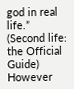god in real life.” (Second life: the Official Guide) However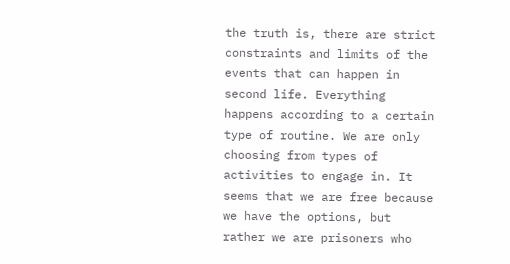the truth is, there are strict constraints and limits of the events that can happen in second life. Everything happens according to a certain type of routine. We are only choosing from types of activities to engage in. It seems that we are free because we have the options, but rather we are prisoners who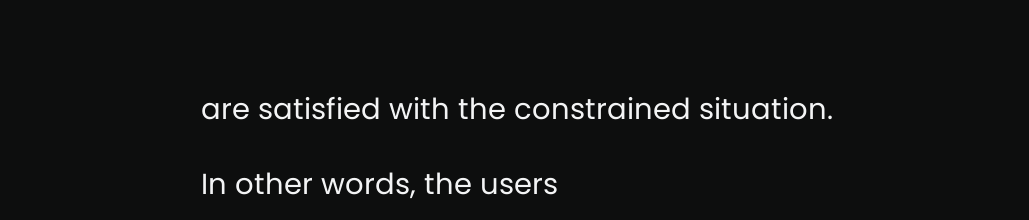are satisfied with the constrained situation.

In other words, the users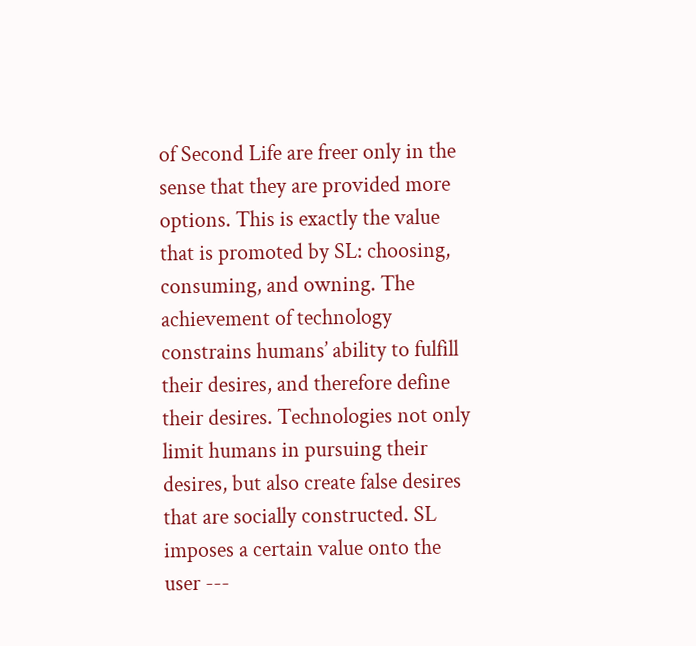of Second Life are freer only in the sense that they are provided more options. This is exactly the value that is promoted by SL: choosing, consuming, and owning. The achievement of technology constrains humans’ ability to fulfill their desires, and therefore define their desires. Technologies not only limit humans in pursuing their desires, but also create false desires that are socially constructed. SL imposes a certain value onto the user ---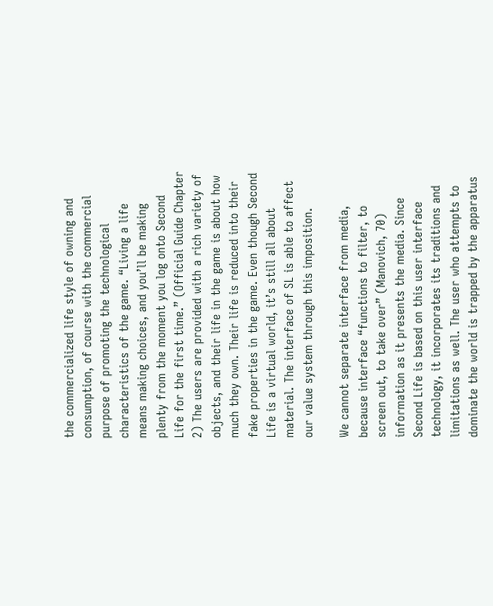the commercialized life style of owning and consumption, of course with the commercial purpose of promoting the technological characteristics of the game. “Living a life means making choices, and you’ll be making plenty from the moment you log onto Second Life for the first time.” (Official Guide Chapter 2) The users are provided with a rich variety of objects, and their life in the game is about how much they own. Their life is reduced into their fake properties in the game. Even though Second Life is a virtual world, it’s still all about material. The interface of SL is able to affect our value system through this imposition.

We cannot separate interface from media, because interface “functions to filter, to screen out, to take over” (Manovich, 70) information as it presents the media. Since Second Life is based on this user interface technology, it incorporates its traditions and limitations as well. The user who attempts to dominate the world is trapped by the apparatus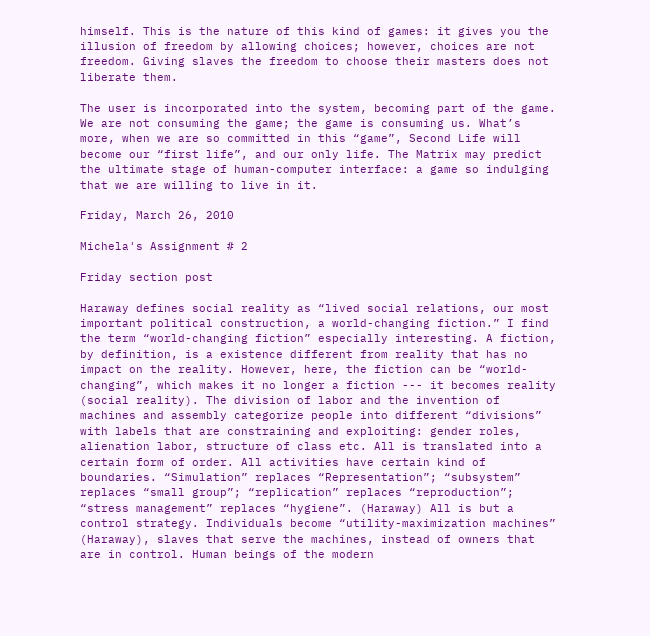himself. This is the nature of this kind of games: it gives you the illusion of freedom by allowing choices; however, choices are not freedom. Giving slaves the freedom to choose their masters does not liberate them.

The user is incorporated into the system, becoming part of the game. We are not consuming the game; the game is consuming us. What’s more, when we are so committed in this “game”, Second Life will become our “first life”, and our only life. The Matrix may predict the ultimate stage of human-computer interface: a game so indulging that we are willing to live in it.

Friday, March 26, 2010

Michela's Assignment # 2

Friday section post

Haraway defines social reality as “lived social relations, our most important political construction, a world-changing fiction.” I find the term “world-changing fiction” especially interesting. A fiction, by definition, is a existence different from reality that has no impact on the reality. However, here, the fiction can be “world-changing”, which makes it no longer a fiction --- it becomes reality (social reality). The division of labor and the invention of machines and assembly categorize people into different “divisions” with labels that are constraining and exploiting: gender roles, alienation labor, structure of class etc. All is translated into a certain form of order. All activities have certain kind of boundaries. “Simulation” replaces “Representation”; “subsystem” replaces “small group”; “replication” replaces “reproduction”; “stress management” replaces “hygiene”. (Haraway) All is but a control strategy. Individuals become “utility-maximization machines” (Haraway), slaves that serve the machines, instead of owners that are in control. Human beings of the modern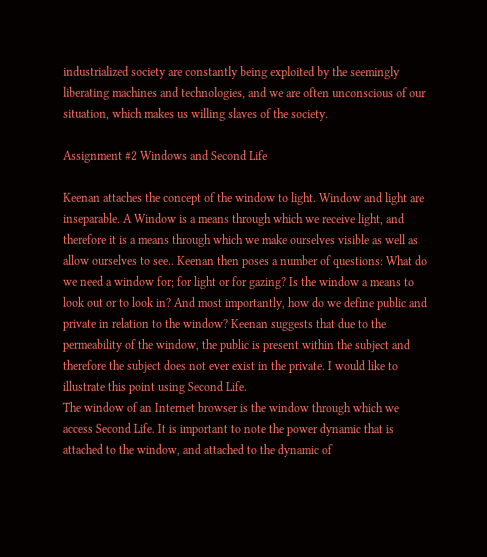industrialized society are constantly being exploited by the seemingly liberating machines and technologies, and we are often unconscious of our situation, which makes us willing slaves of the society.

Assignment #2 Windows and Second Life

Keenan attaches the concept of the window to light. Window and light are inseparable. A Window is a means through which we receive light, and therefore it is a means through which we make ourselves visible as well as allow ourselves to see.. Keenan then poses a number of questions: What do we need a window for; for light or for gazing? Is the window a means to look out or to look in? And most importantly, how do we define public and private in relation to the window? Keenan suggests that due to the permeability of the window, the public is present within the subject and therefore the subject does not ever exist in the private. I would like to illustrate this point using Second Life.
The window of an Internet browser is the window through which we access Second Life. It is important to note the power dynamic that is attached to the window, and attached to the dynamic of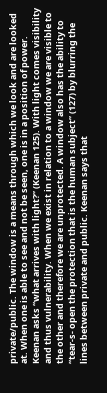private/public. The window is a means through which we look and are looked at. When one is able to see and not be seen, one is in a position of power. Keenan asks “what arrives with light?” (Keenan 125). With light comes visibility and thus vulnerability. When we exist in relation to a window we are visible to the other and therefore we are unprotected. A window also has the ability to “tear-s- open the protection that is the human subject” (127) by blurring the lines between private and public. Keenan says that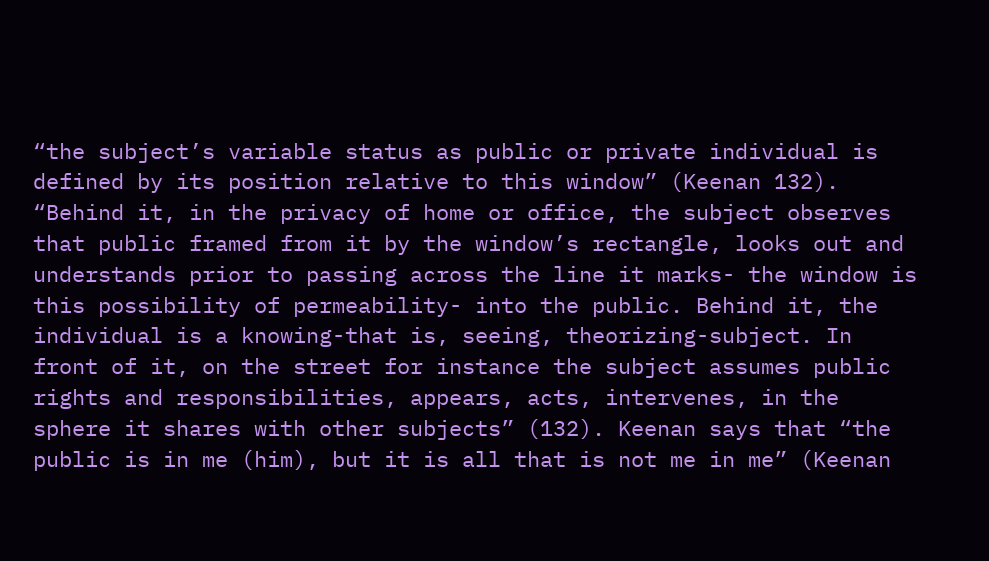“the subject’s variable status as public or private individual is defined by its position relative to this window” (Keenan 132). “Behind it, in the privacy of home or office, the subject observes that public framed from it by the window’s rectangle, looks out and understands prior to passing across the line it marks- the window is this possibility of permeability- into the public. Behind it, the individual is a knowing-that is, seeing, theorizing-subject. In front of it, on the street for instance the subject assumes public rights and responsibilities, appears, acts, intervenes, in the sphere it shares with other subjects” (132). Keenan says that “the public is in me (him), but it is all that is not me in me” (Keenan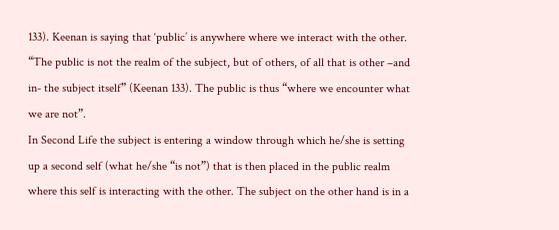133). Keenan is saying that ‘public’ is anywhere where we interact with the other. “The public is not the realm of the subject, but of others, of all that is other –and in- the subject itself” (Keenan 133). The public is thus “where we encounter what we are not”.
In Second Life the subject is entering a window through which he/she is setting up a second self (what he/she “is not”) that is then placed in the public realm where this self is interacting with the other. The subject on the other hand is in a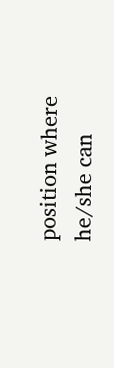position where he/she can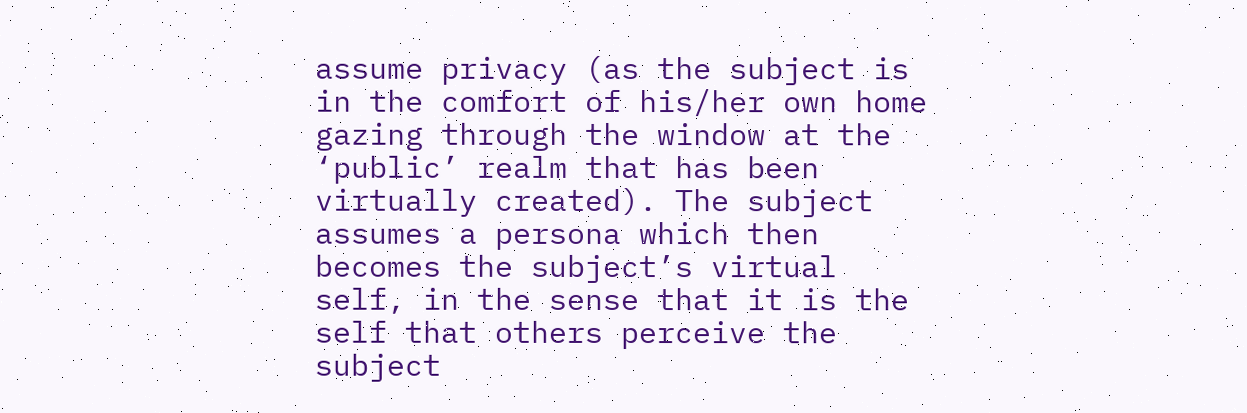assume privacy (as the subject is in the comfort of his/her own home gazing through the window at the ‘public’ realm that has been virtually created). The subject assumes a persona which then becomes the subject’s virtual self, in the sense that it is the self that others perceive the subject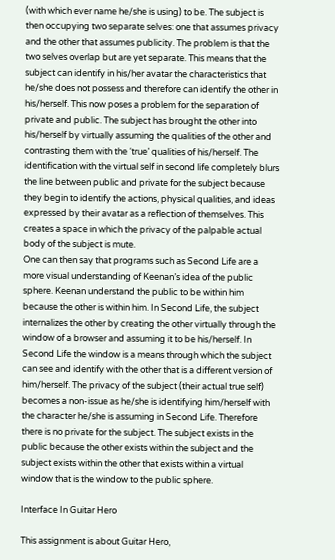(with which ever name he/she is using) to be. The subject is then occupying two separate selves: one that assumes privacy and the other that assumes publicity. The problem is that the two selves overlap but are yet separate. This means that the subject can identify in his/her avatar the characteristics that he/she does not possess and therefore can identify the other in his/herself. This now poses a problem for the separation of private and public. The subject has brought the other into his/herself by virtually assuming the qualities of the other and contrasting them with the ‘true’ qualities of his/herself. The identification with the virtual self in second life completely blurs the line between public and private for the subject because they begin to identify the actions, physical qualities, and ideas expressed by their avatar as a reflection of themselves. This creates a space in which the privacy of the palpable actual body of the subject is mute.
One can then say that programs such as Second Life are a more visual understanding of Keenan’s idea of the public sphere. Keenan understand the public to be within him because the other is within him. In Second Life, the subject internalizes the other by creating the other virtually through the window of a browser and assuming it to be his/herself. In Second Life the window is a means through which the subject can see and identify with the other that is a different version of him/herself. The privacy of the subject (their actual true self) becomes a non-issue as he/she is identifying him/herself with the character he/she is assuming in Second Life. Therefore there is no private for the subject. The subject exists in the public because the other exists within the subject and the subject exists within the other that exists within a virtual window that is the window to the public sphere.

Interface In Guitar Hero

This assignment is about Guitar Hero,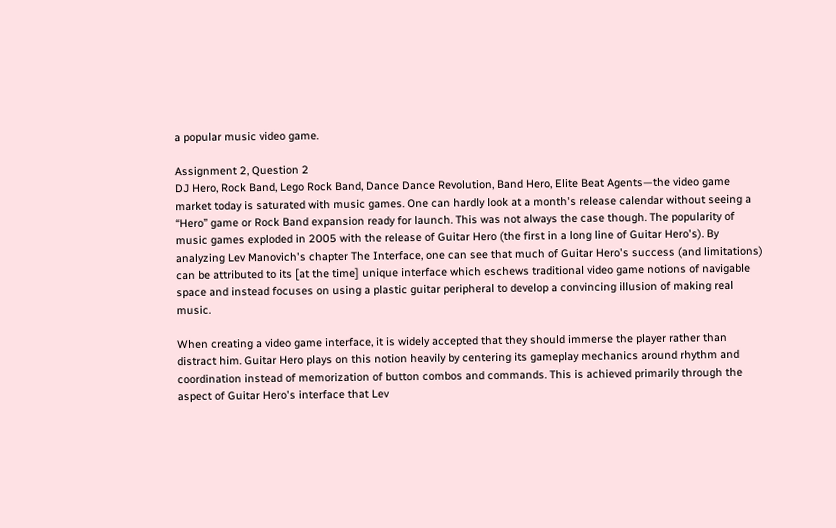a popular music video game.

Assignment 2, Question 2
DJ Hero, Rock Band, Lego Rock Band, Dance Dance Revolution, Band Hero, Elite Beat Agents—the video game market today is saturated with music games. One can hardly look at a month's release calendar without seeing a “Hero” game or Rock Band expansion ready for launch. This was not always the case though. The popularity of music games exploded in 2005 with the release of Guitar Hero (the first in a long line of Guitar Hero's). By analyzing Lev Manovich's chapter The Interface, one can see that much of Guitar Hero's success (and limitations) can be attributed to its [at the time] unique interface which eschews traditional video game notions of navigable space and instead focuses on using a plastic guitar peripheral to develop a convincing illusion of making real music.

When creating a video game interface, it is widely accepted that they should immerse the player rather than distract him. Guitar Hero plays on this notion heavily by centering its gameplay mechanics around rhythm and coordination instead of memorization of button combos and commands. This is achieved primarily through the aspect of Guitar Hero's interface that Lev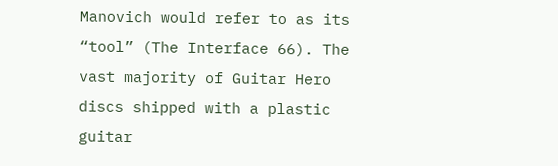Manovich would refer to as its “tool” (The Interface 66). The vast majority of Guitar Hero discs shipped with a plastic guitar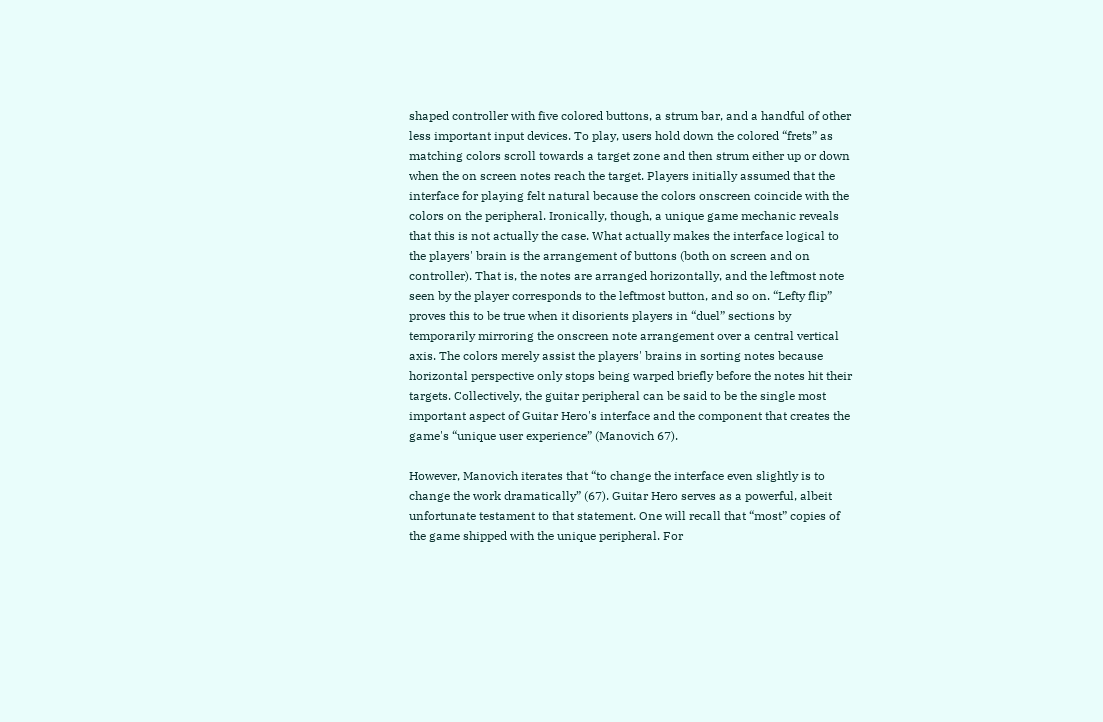shaped controller with five colored buttons, a strum bar, and a handful of other less important input devices. To play, users hold down the colored “frets” as matching colors scroll towards a target zone and then strum either up or down when the on screen notes reach the target. Players initially assumed that the interface for playing felt natural because the colors onscreen coincide with the colors on the peripheral. Ironically, though, a unique game mechanic reveals that this is not actually the case. What actually makes the interface logical to the players' brain is the arrangement of buttons (both on screen and on controller). That is, the notes are arranged horizontally, and the leftmost note seen by the player corresponds to the leftmost button, and so on. “Lefty flip” proves this to be true when it disorients players in “duel” sections by temporarily mirroring the onscreen note arrangement over a central vertical axis. The colors merely assist the players' brains in sorting notes because horizontal perspective only stops being warped briefly before the notes hit their targets. Collectively, the guitar peripheral can be said to be the single most important aspect of Guitar Hero's interface and the component that creates the game's “unique user experience” (Manovich 67).

However, Manovich iterates that “to change the interface even slightly is to change the work dramatically” (67). Guitar Hero serves as a powerful, albeit unfortunate testament to that statement. One will recall that “most” copies of the game shipped with the unique peripheral. For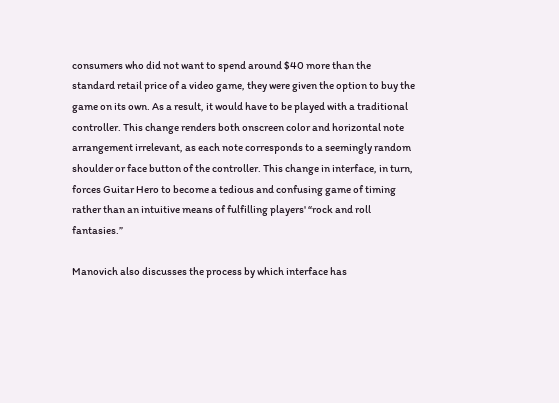consumers who did not want to spend around $40 more than the standard retail price of a video game, they were given the option to buy the game on its own. As a result, it would have to be played with a traditional controller. This change renders both onscreen color and horizontal note arrangement irrelevant, as each note corresponds to a seemingly random shoulder or face button of the controller. This change in interface, in turn, forces Guitar Hero to become a tedious and confusing game of timing rather than an intuitive means of fulfilling players' “rock and roll fantasies.”

Manovich also discusses the process by which interface has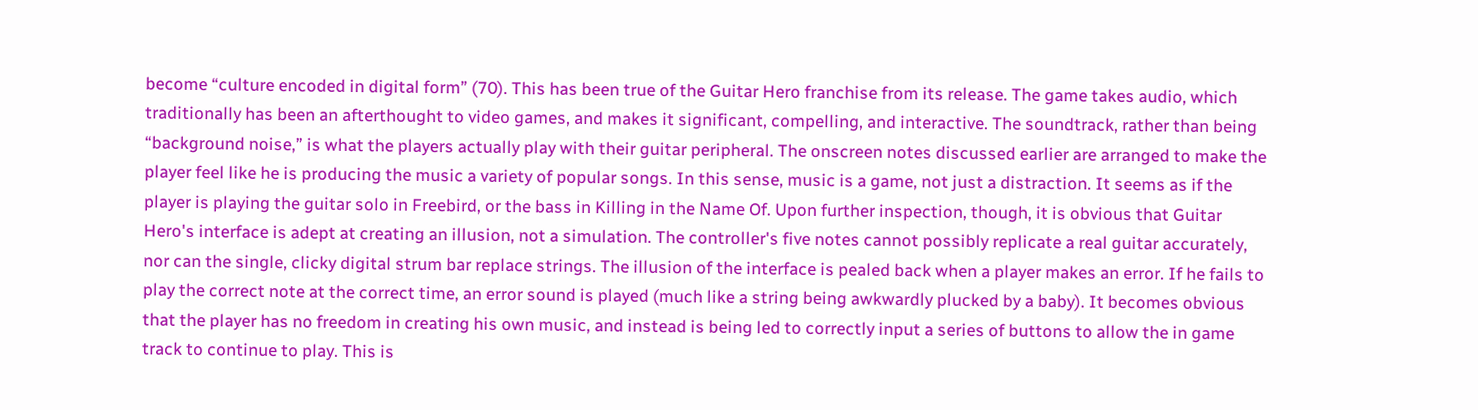become “culture encoded in digital form” (70). This has been true of the Guitar Hero franchise from its release. The game takes audio, which traditionally has been an afterthought to video games, and makes it significant, compelling, and interactive. The soundtrack, rather than being “background noise,” is what the players actually play with their guitar peripheral. The onscreen notes discussed earlier are arranged to make the player feel like he is producing the music a variety of popular songs. In this sense, music is a game, not just a distraction. It seems as if the player is playing the guitar solo in Freebird, or the bass in Killing in the Name Of. Upon further inspection, though, it is obvious that Guitar Hero's interface is adept at creating an illusion, not a simulation. The controller's five notes cannot possibly replicate a real guitar accurately, nor can the single, clicky digital strum bar replace strings. The illusion of the interface is pealed back when a player makes an error. If he fails to play the correct note at the correct time, an error sound is played (much like a string being awkwardly plucked by a baby). It becomes obvious that the player has no freedom in creating his own music, and instead is being led to correctly input a series of buttons to allow the in game track to continue to play. This is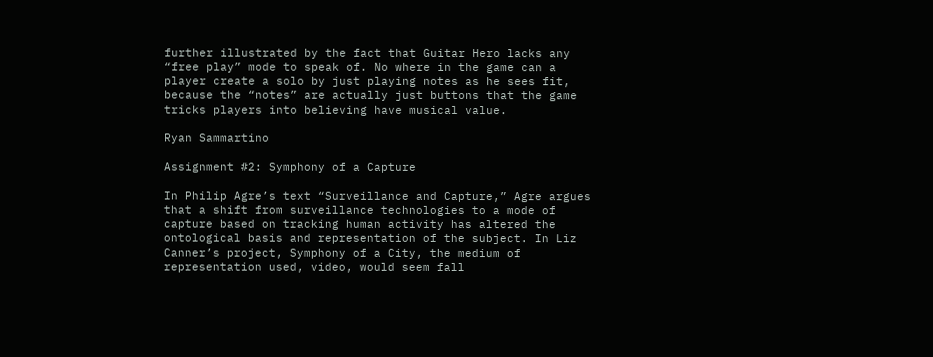further illustrated by the fact that Guitar Hero lacks any “free play” mode to speak of. No where in the game can a player create a solo by just playing notes as he sees fit, because the “notes” are actually just buttons that the game tricks players into believing have musical value.

Ryan Sammartino

Assignment #2: Symphony of a Capture

In Philip Agre’s text “Surveillance and Capture,” Agre argues that a shift from surveillance technologies to a mode of capture based on tracking human activity has altered the ontological basis and representation of the subject. In Liz Canner’s project, Symphony of a City, the medium of representation used, video, would seem fall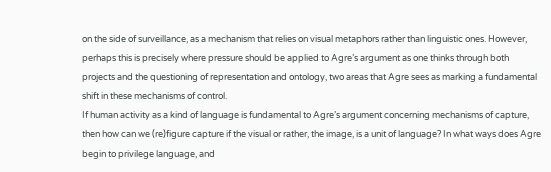on the side of surveillance, as a mechanism that relies on visual metaphors rather than linguistic ones. However, perhaps this is precisely where pressure should be applied to Agre’s argument as one thinks through both projects and the questioning of representation and ontology, two areas that Agre sees as marking a fundamental shift in these mechanisms of control.
If human activity as a kind of language is fundamental to Agre’s argument concerning mechanisms of capture, then how can we (re)figure capture if the visual or rather, the image, is a unit of language? In what ways does Agre begin to privilege language, and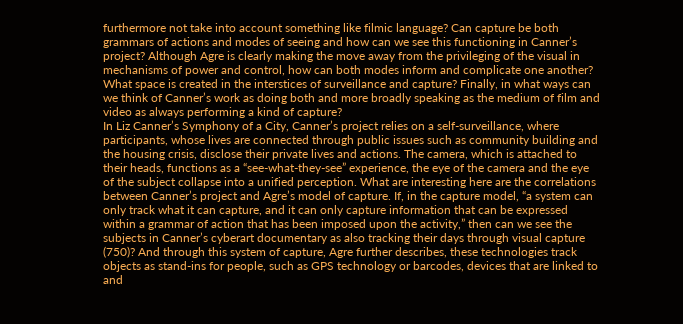furthermore not take into account something like filmic language? Can capture be both grammars of actions and modes of seeing and how can we see this functioning in Canner’s project? Although Agre is clearly making the move away from the privileging of the visual in mechanisms of power and control, how can both modes inform and complicate one another? What space is created in the interstices of surveillance and capture? Finally, in what ways can we think of Canner’s work as doing both and more broadly speaking as the medium of film and video as always performing a kind of capture?
In Liz Canner’s Symphony of a City, Canner’s project relies on a self-surveillance, where participants, whose lives are connected through public issues such as community building and the housing crisis, disclose their private lives and actions. The camera, which is attached to their heads, functions as a “see-what-they-see” experience, the eye of the camera and the eye of the subject collapse into a unified perception. What are interesting here are the correlations between Canner’s project and Agre’s model of capture. If, in the capture model, “a system can only track what it can capture, and it can only capture information that can be expressed within a grammar of action that has been imposed upon the activity,” then can we see the subjects in Canner’s cyberart documentary as also tracking their days through visual capture (750)? And through this system of capture, Agre further describes, these technologies track objects as stand-ins for people, such as GPS technology or barcodes, devices that are linked to and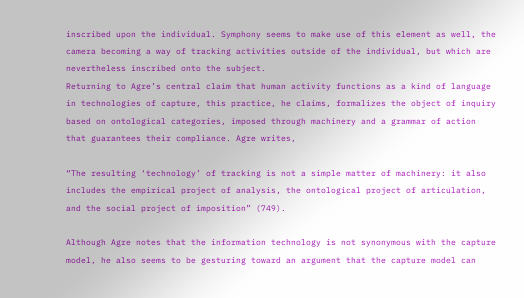inscribed upon the individual. Symphony seems to make use of this element as well, the camera becoming a way of tracking activities outside of the individual, but which are nevertheless inscribed onto the subject.
Returning to Agre’s central claim that human activity functions as a kind of language in technologies of capture, this practice, he claims, formalizes the object of inquiry based on ontological categories, imposed through machinery and a grammar of action that guarantees their compliance. Agre writes,

“The resulting ‘technology’ of tracking is not a simple matter of machinery: it also includes the empirical project of analysis, the ontological project of articulation, and the social project of imposition” (749).

Although Agre notes that the information technology is not synonymous with the capture model, he also seems to be gesturing toward an argument that the capture model can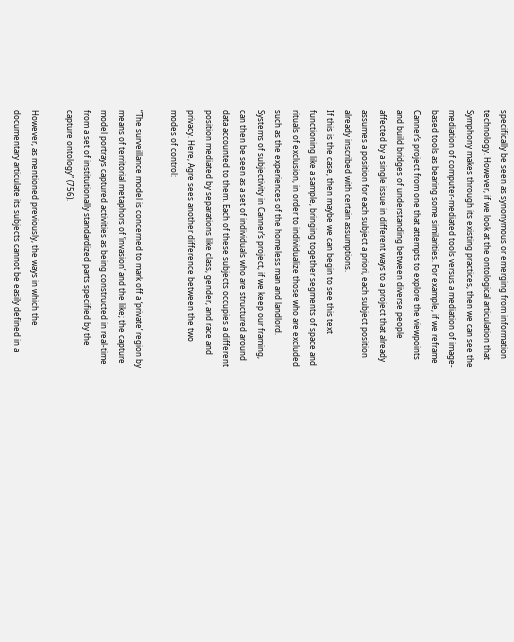specifically be seen as synonymous or emerging from information technology. However, if we look at the ontological articulation that Symphony makes through its existing practices, then we can see the mediation of computer-mediated tools versus a mediation of image-based tools as bearing some similarities. For example, if we reframe Canner’s project from one that attempts to explore the viewpoints and build bridges of understanding between diverse people affected by a single issue in different ways to a project that already assumes a position for each subject a priori, each subject position already inscribed with certain assumptions.
If this is the case, then maybe we can begin to see this text functioning like a sample, bringing together segments of space and rituals of exclusion, in order to individualize those who are excluded such as the experiences of the homeless man and landlord.
Systems of subjectivity in Canner’s project, if we keep our framing, can then be seen as a set of individuals who are structured around data accounted to them. Each of these subjects occupies a different position mediated by separations like class, gender, and race and privacy. Here, Agre sees another difference between the two modes of control:

“The surveillance model is concerned to mark off a ‘private’ region by means of territorial metaphors of ‘invasion’ and the like; the capture model portrays captured activities as being constructed in real-time from a set of institutionally standardized parts specified by the capture ontology” (756).

However, as mentioned previously, the ways in which the documentary articulate its subjects cannot be easily defined in a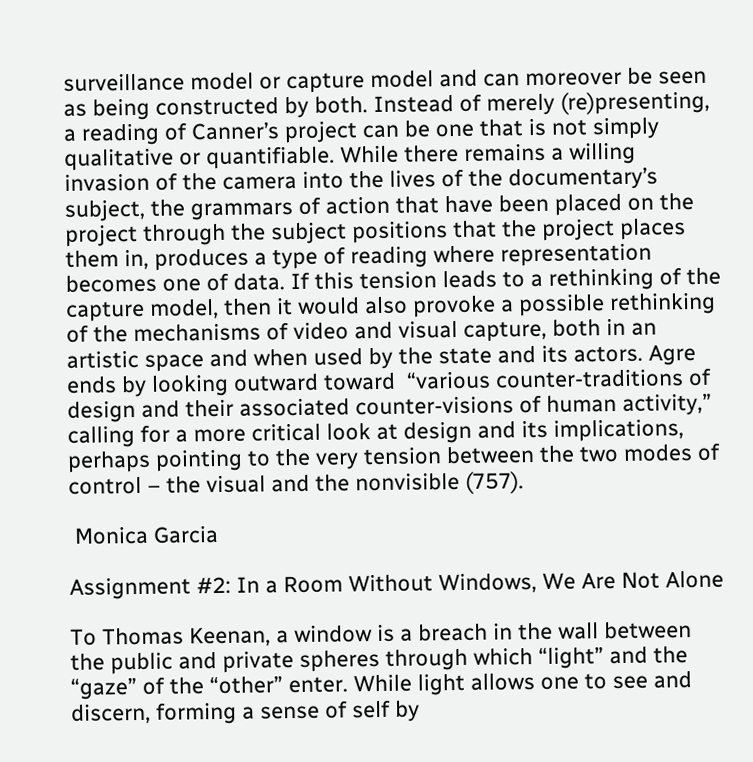surveillance model or capture model and can moreover be seen as being constructed by both. Instead of merely (re)presenting, a reading of Canner’s project can be one that is not simply qualitative or quantifiable. While there remains a willing invasion of the camera into the lives of the documentary’s subject, the grammars of action that have been placed on the project through the subject positions that the project places them in, produces a type of reading where representation becomes one of data. If this tension leads to a rethinking of the capture model, then it would also provoke a possible rethinking of the mechanisms of video and visual capture, both in an artistic space and when used by the state and its actors. Agre ends by looking outward toward  “various counter-traditions of design and their associated counter-visions of human activity,” calling for a more critical look at design and its implications, perhaps pointing to the very tension between the two modes of control – the visual and the nonvisible (757).

 Monica Garcia

Assignment #2: In a Room Without Windows, We Are Not Alone

To Thomas Keenan, a window is a breach in the wall between the public and private spheres through which “light” and the “gaze” of the “other” enter. While light allows one to see and discern, forming a sense of self by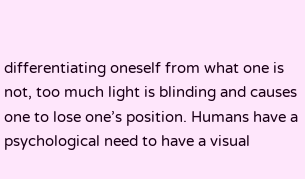differentiating oneself from what one is not, too much light is blinding and causes one to lose one’s position. Humans have a psychological need to have a visual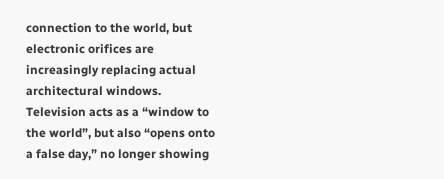connection to the world, but electronic orifices are increasingly replacing actual architectural windows. Television acts as a “window to the world”, but also “opens onto a false day,” no longer showing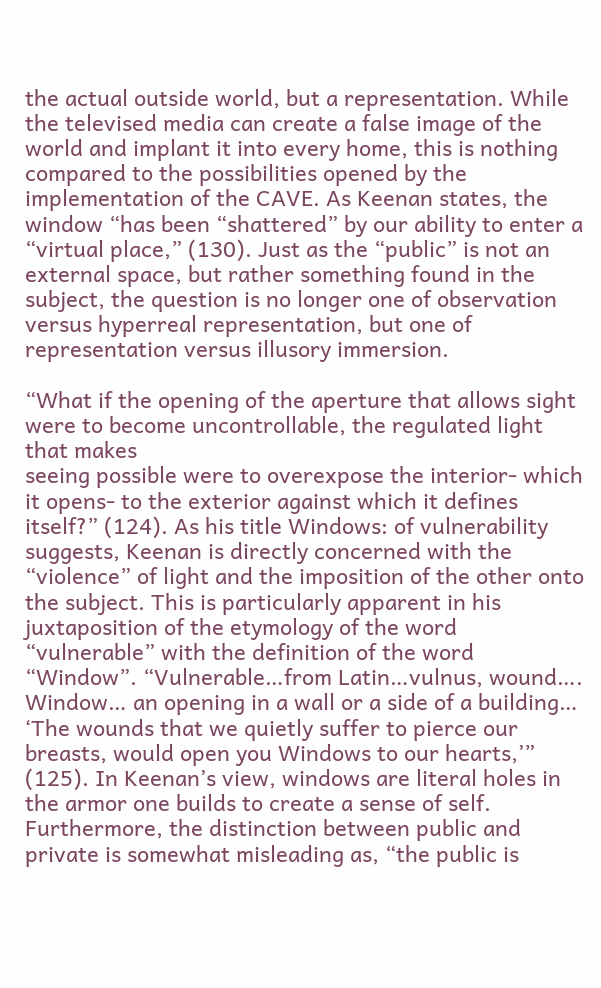the actual outside world, but a representation. While the televised media can create a false image of the world and implant it into every home, this is nothing compared to the possibilities opened by the implementation of the CAVE. As Keenan states, the window “has been “shattered” by our ability to enter a “virtual place,” (130). Just as the “public” is not an external space, but rather something found in the subject, the question is no longer one of observation versus hyperreal representation, but one of representation versus illusory immersion.

“What if the opening of the aperture that allows sight were to become uncontrollable, the regulated light that makes
seeing possible were to overexpose the interior- which it opens- to the exterior against which it defines itself?” (124). As his title Windows: of vulnerability suggests, Keenan is directly concerned with the “violence” of light and the imposition of the other onto the subject. This is particularly apparent in his juxtaposition of the etymology of the word “vulnerable” with the definition of the word “Window”. “Vulnerable…from Latin…vulnus, wound…. Window… an opening in a wall or a side of a building… ‘The wounds that we quietly suffer to pierce our breasts, would open you Windows to our hearts,’” (125). In Keenan’s view, windows are literal holes in the armor one builds to create a sense of self. Furthermore, the distinction between public and private is somewhat misleading as, “the public is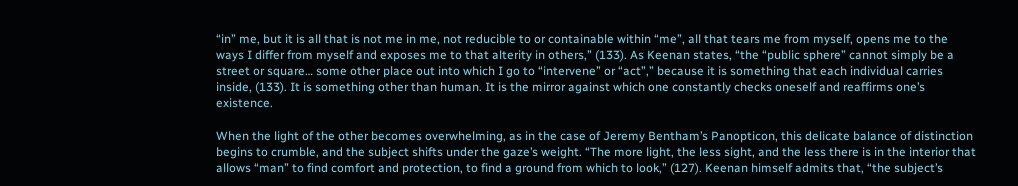“in” me, but it is all that is not me in me, not reducible to or containable within “me”, all that tears me from myself, opens me to the ways I differ from myself and exposes me to that alterity in others,” (133). As Keenan states, “the “public sphere” cannot simply be a street or square… some other place out into which I go to “intervene” or “act”,” because it is something that each individual carries inside, (133). It is something other than human. It is the mirror against which one constantly checks oneself and reaffirms one’s existence.

When the light of the other becomes overwhelming, as in the case of Jeremy Bentham’s Panopticon, this delicate balance of distinction begins to crumble, and the subject shifts under the gaze’s weight. “The more light, the less sight, and the less there is in the interior that allows “man” to find comfort and protection, to find a ground from which to look,” (127). Keenan himself admits that, “the subject’s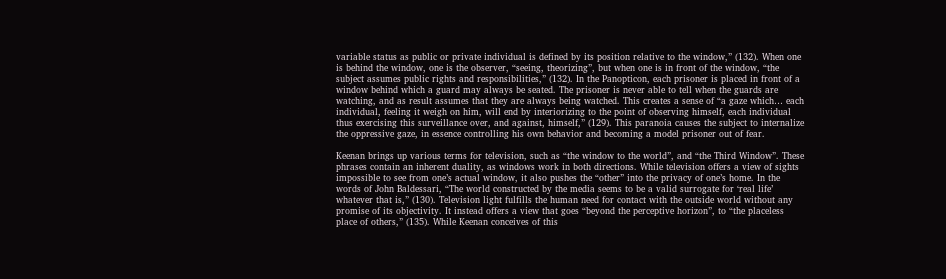variable status as public or private individual is defined by its position relative to the window,” (132). When one is behind the window, one is the observer, “seeing, theorizing”, but when one is in front of the window, “the subject assumes public rights and responsibilities,” (132). In the Panopticon, each prisoner is placed in front of a window behind which a guard may always be seated. The prisoner is never able to tell when the guards are watching, and as result assumes that they are always being watched. This creates a sense of “a gaze which… each individual, feeling it weigh on him, will end by interiorizing to the point of observing himself, each individual thus exercising this surveillance over, and against, himself,” (129). This paranoia causes the subject to internalize the oppressive gaze, in essence controlling his own behavior and becoming a model prisoner out of fear.

Keenan brings up various terms for television, such as “the window to the world”, and “the Third Window”. These phrases contain an inherent duality, as windows work in both directions. While television offers a view of sights impossible to see from one’s actual window, it also pushes the “other” into the privacy of one’s home. In the words of John Baldessari, “The world constructed by the media seems to be a valid surrogate for ‘real life’ whatever that is,” (130). Television light fulfills the human need for contact with the outside world without any promise of its objectivity. It instead offers a view that goes “beyond the perceptive horizon”, to “the placeless place of others,” (135). While Keenan conceives of this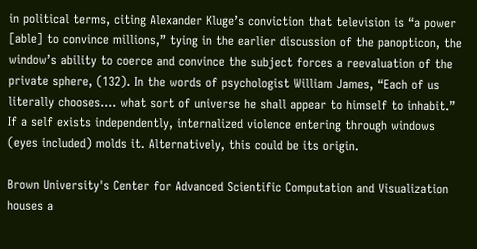in political terms, citing Alexander Kluge’s conviction that television is “a power [able] to convince millions,” tying in the earlier discussion of the panopticon, the window’s ability to coerce and convince the subject forces a reevaluation of the private sphere, (132). In the words of psychologist William James, “Each of us literally chooses…. what sort of universe he shall appear to himself to inhabit.” If a self exists independently, internalized violence entering through windows (eyes included) molds it. Alternatively, this could be its origin.

Brown University's Center for Advanced Scientific Computation and Visualization houses a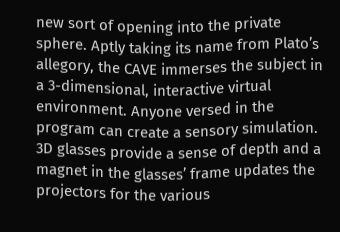new sort of opening into the private sphere. Aptly taking its name from Plato’s allegory, the CAVE immerses the subject in a 3-dimensional, interactive virtual environment. Anyone versed in the program can create a sensory simulation. 3D glasses provide a sense of depth and a magnet in the glasses’ frame updates the projectors for the various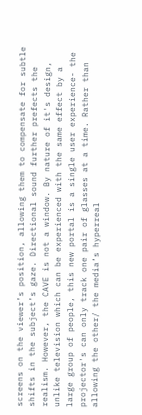screens on the viewer’s position, allowing them to compensate for subtle shifts in the subject’s gaze. Directional sound further prefects the realism. However, the CAVE is not a window. By nature of it's design, unlike television which can be experienced with the same effect by a large group of people, this new portal is a single user experience- the projector's can only track one pair of glasses at a time. Rather than allowing the other/ the media’s hyperreal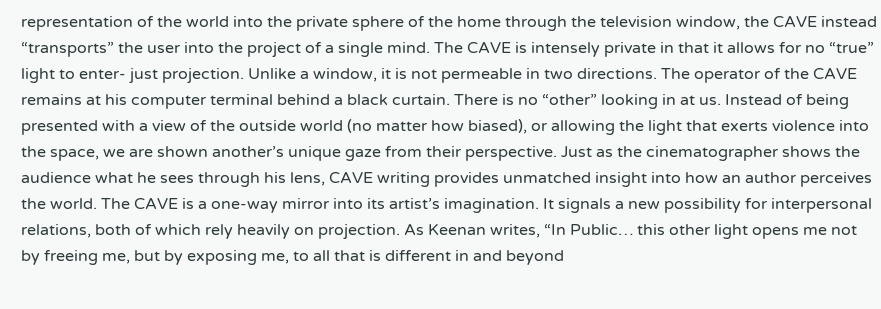representation of the world into the private sphere of the home through the television window, the CAVE instead “transports” the user into the project of a single mind. The CAVE is intensely private in that it allows for no “true” light to enter- just projection. Unlike a window, it is not permeable in two directions. The operator of the CAVE remains at his computer terminal behind a black curtain. There is no “other” looking in at us. Instead of being presented with a view of the outside world (no matter how biased), or allowing the light that exerts violence into the space, we are shown another’s unique gaze from their perspective. Just as the cinematographer shows the audience what he sees through his lens, CAVE writing provides unmatched insight into how an author perceives the world. The CAVE is a one-way mirror into its artist’s imagination. It signals a new possibility for interpersonal relations, both of which rely heavily on projection. As Keenan writes, “In Public… this other light opens me not by freeing me, but by exposing me, to all that is different in and beyond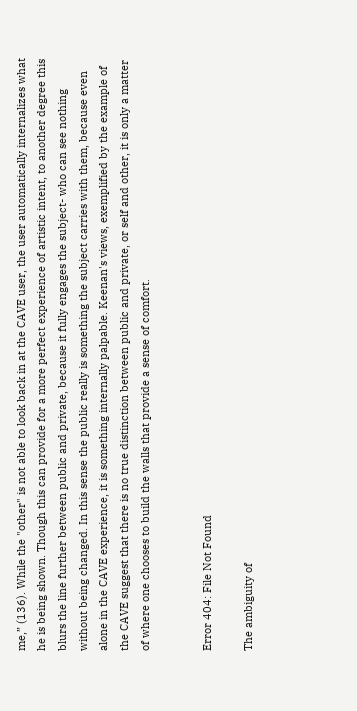me,” (136). While the "other" is not able to look back in at the CAVE user, the user automatically internalizes what he is being shown. Though this can provide for a more perfect experience of artistic intent, to another degree this blurs the line further between public and private, because it fully engages the subject- who can see nothing without being changed. In this sense the public really is something the subject carries with them, because even alone in the CAVE experience, it is something internally palpable. Keenan's views, exemplified by the example of the CAVE suggest that there is no true distinction between public and private, or self and other, it is only a matter of where one chooses to build the walls that provide a sense of comfort.


Error 404: File Not Found

The ambiguity of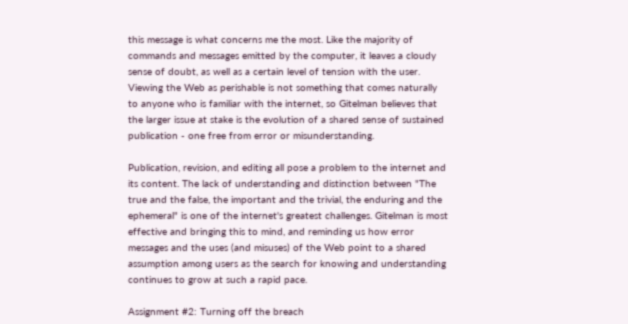this message is what concerns me the most. Like the majority of commands and messages emitted by the computer, it leaves a cloudy sense of doubt, as well as a certain level of tension with the user. Viewing the Web as perishable is not something that comes naturally to anyone who is familiar with the internet, so Gitelman believes that the larger issue at stake is the evolution of a shared sense of sustained publication - one free from error or misunderstanding.

Publication, revision, and editing all pose a problem to the internet and its content. The lack of understanding and distinction between "The true and the false, the important and the trivial, the enduring and the ephemeral" is one of the internet's greatest challenges. Gitelman is most effective and bringing this to mind, and reminding us how error messages and the uses (and misuses) of the Web point to a shared assumption among users as the search for knowing and understanding continues to grow at such a rapid pace.

Assignment #2: Turning off the breach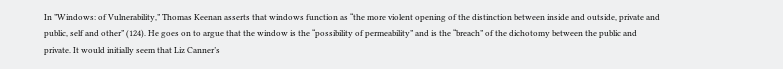In ”Windows: of Vulnerability,” Thomas Keenan asserts that windows function as “the more violent opening of the distinction between inside and outside, private and public, self and other” (124). He goes on to argue that the window is the “possibility of permeability” and is the “breach” of the dichotomy between the public and private. It would initially seem that Liz Canner’s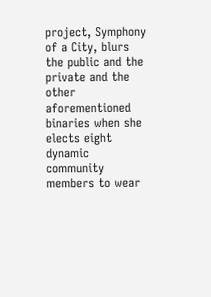project, Symphony of a City, blurs the public and the private and the other aforementioned binaries when she elects eight dynamic community members to wear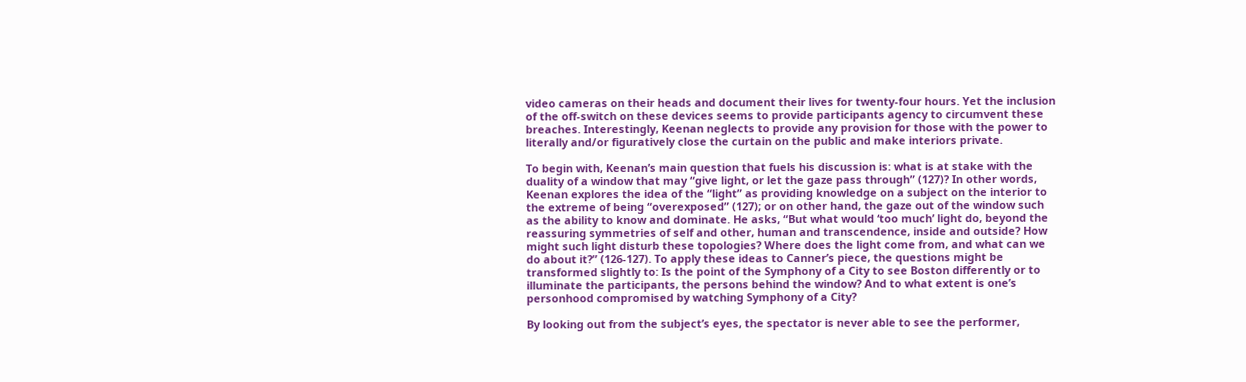video cameras on their heads and document their lives for twenty-four hours. Yet the inclusion of the off-switch on these devices seems to provide participants agency to circumvent these breaches. Interestingly, Keenan neglects to provide any provision for those with the power to literally and/or figuratively close the curtain on the public and make interiors private.

To begin with, Keenan’s main question that fuels his discussion is: what is at stake with the duality of a window that may “give light, or let the gaze pass through” (127)? In other words, Keenan explores the idea of the “light” as providing knowledge on a subject on the interior to the extreme of being “overexposed” (127); or on other hand, the gaze out of the window such as the ability to know and dominate. He asks, “But what would ‘too much’ light do, beyond the reassuring symmetries of self and other, human and transcendence, inside and outside? How might such light disturb these topologies? Where does the light come from, and what can we do about it?” (126-127). To apply these ideas to Canner’s piece, the questions might be transformed slightly to: Is the point of the Symphony of a City to see Boston differently or to illuminate the participants, the persons behind the window? And to what extent is one’s personhood compromised by watching Symphony of a City?

By looking out from the subject’s eyes, the spectator is never able to see the performer,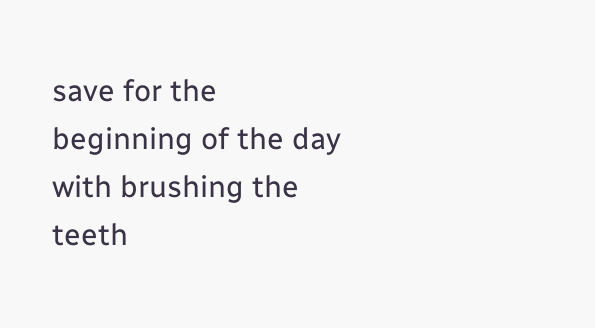save for the beginning of the day with brushing the teeth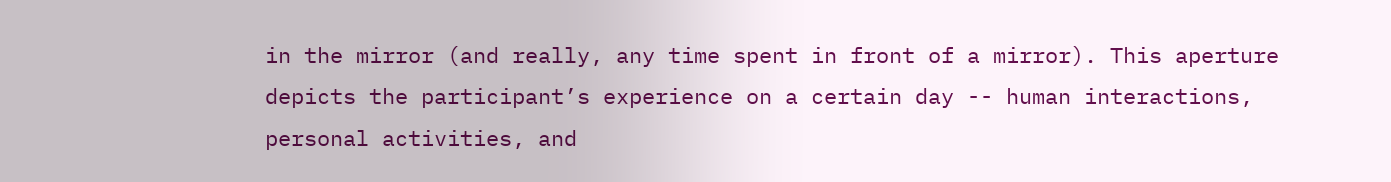in the mirror (and really, any time spent in front of a mirror). This aperture depicts the participant’s experience on a certain day -- human interactions, personal activities, and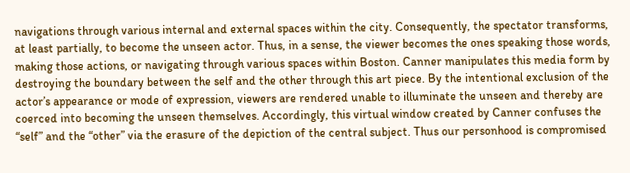navigations through various internal and external spaces within the city. Consequently, the spectator transforms, at least partially, to become the unseen actor. Thus, in a sense, the viewer becomes the ones speaking those words, making those actions, or navigating through various spaces within Boston. Canner manipulates this media form by destroying the boundary between the self and the other through this art piece. By the intentional exclusion of the actor’s appearance or mode of expression, viewers are rendered unable to illuminate the unseen and thereby are coerced into becoming the unseen themselves. Accordingly, this virtual window created by Canner confuses the “self” and the “other” via the erasure of the depiction of the central subject. Thus our personhood is compromised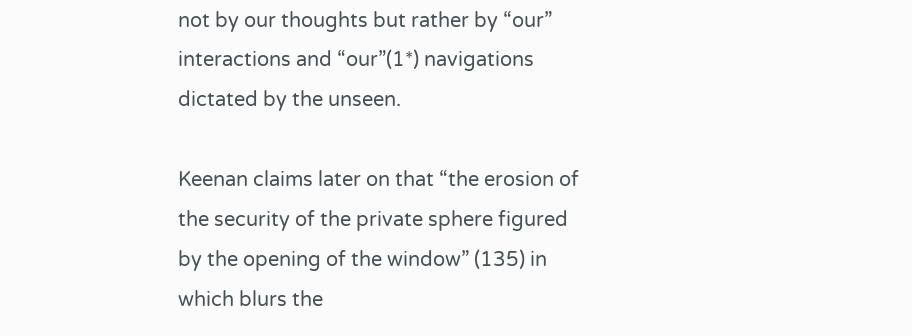not by our thoughts but rather by “our” interactions and “our”(1*) navigations dictated by the unseen.

Keenan claims later on that “the erosion of the security of the private sphere figured by the opening of the window” (135) in which blurs the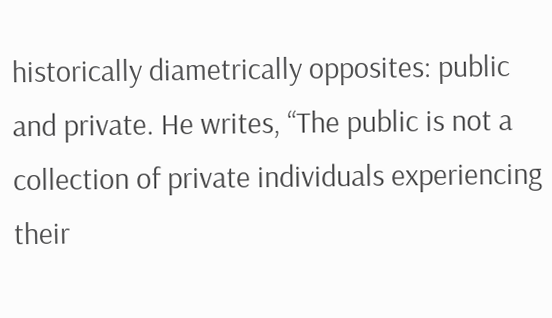historically diametrically opposites: public and private. He writes, “The public is not a collection of private individuals experiencing their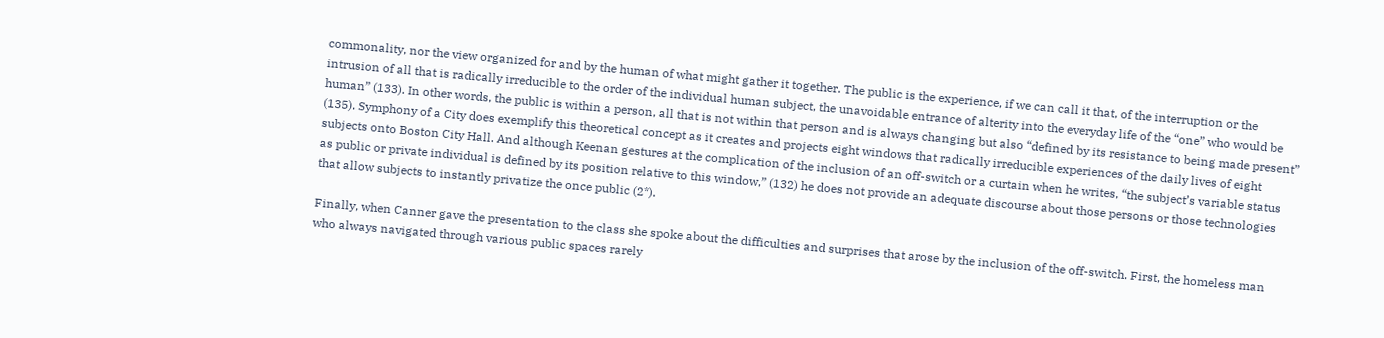commonality, nor the view organized for and by the human of what might gather it together. The public is the experience, if we can call it that, of the interruption or the intrusion of all that is radically irreducible to the order of the individual human subject, the unavoidable entrance of alterity into the everyday life of the “one” who would be human” (133). In other words, the public is within a person, all that is not within that person and is always changing but also “defined by its resistance to being made present” (135). Symphony of a City does exemplify this theoretical concept as it creates and projects eight windows that radically irreducible experiences of the daily lives of eight subjects onto Boston City Hall. And although Keenan gestures at the complication of the inclusion of an off-switch or a curtain when he writes, “the subject’s variable status as public or private individual is defined by its position relative to this window,” (132) he does not provide an adequate discourse about those persons or those technologies that allow subjects to instantly privatize the once public (2*).

Finally, when Canner gave the presentation to the class she spoke about the difficulties and surprises that arose by the inclusion of the off-switch. First, the homeless man who always navigated through various public spaces rarely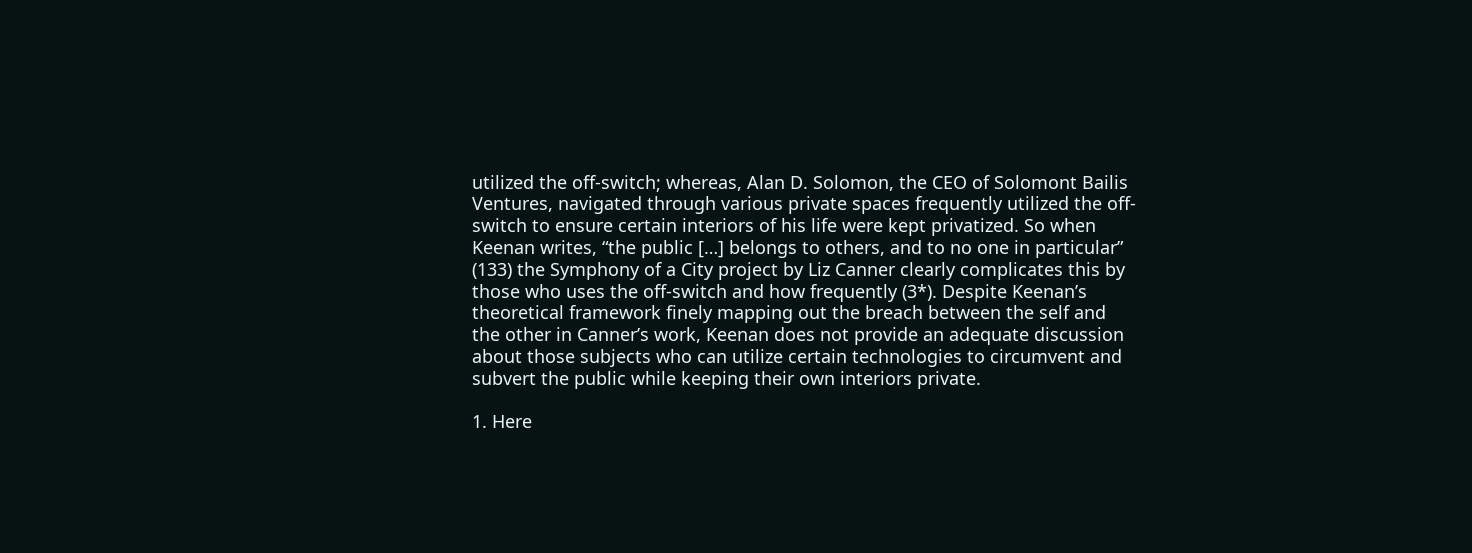utilized the off-switch; whereas, Alan D. Solomon, the CEO of Solomont Bailis Ventures, navigated through various private spaces frequently utilized the off-switch to ensure certain interiors of his life were kept privatized. So when Keenan writes, “the public […] belongs to others, and to no one in particular” (133) the Symphony of a City project by Liz Canner clearly complicates this by those who uses the off-switch and how frequently (3*). Despite Keenan’s theoretical framework finely mapping out the breach between the self and the other in Canner’s work, Keenan does not provide an adequate discussion about those subjects who can utilize certain technologies to circumvent and subvert the public while keeping their own interiors private.

1. Here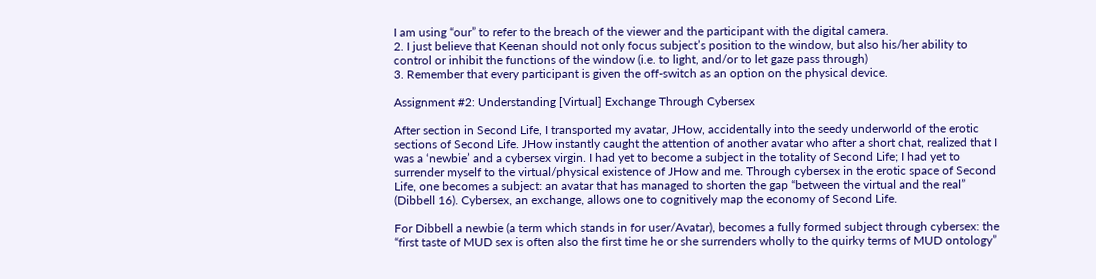I am using “our” to refer to the breach of the viewer and the participant with the digital camera.
2. I just believe that Keenan should not only focus subject’s position to the window, but also his/her ability to control or inhibit the functions of the window (i.e. to light, and/or to let gaze pass through)
3. Remember that every participant is given the off-switch as an option on the physical device.

Assignment #2: Understanding [Virtual] Exchange Through Cybersex

After section in Second Life, I transported my avatar, JHow, accidentally into the seedy underworld of the erotic sections of Second Life. JHow instantly caught the attention of another avatar who after a short chat, realized that I was a ‘newbie’ and a cybersex virgin. I had yet to become a subject in the totality of Second Life; I had yet to surrender myself to the virtual/physical existence of JHow and me. Through cybersex in the erotic space of Second Life, one becomes a subject: an avatar that has managed to shorten the gap “between the virtual and the real” (Dibbell 16). Cybersex, an exchange, allows one to cognitively map the economy of Second Life.

For Dibbell a newbie (a term which stands in for user/Avatar), becomes a fully formed subject through cybersex: the “first taste of MUD sex is often also the first time he or she surrenders wholly to the quirky terms of MUD ontology”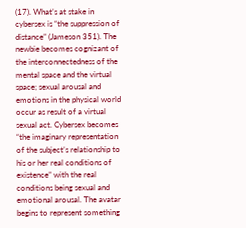(17). What’s at stake in cybersex is “the suppression of distance” (Jameson 351). The newbie becomes cognizant of the interconnectedness of the mental space and the virtual space; sexual arousal and emotions in the physical world occur as result of a virtual sexual act. Cybersex becomes “the imaginary representation of the subject’s relationship to his or her real conditions of existence” with the real conditions being sexual and emotional arousal. The avatar begins to represent something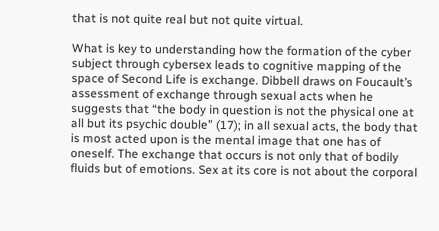that is not quite real but not quite virtual.

What is key to understanding how the formation of the cyber subject through cybersex leads to cognitive mapping of the space of Second Life is exchange. Dibbell draws on Foucault’s assessment of exchange through sexual acts when he suggests that “the body in question is not the physical one at all but its psychic double” (17); in all sexual acts, the body that is most acted upon is the mental image that one has of oneself. The exchange that occurs is not only that of bodily fluids but of emotions. Sex at its core is not about the corporal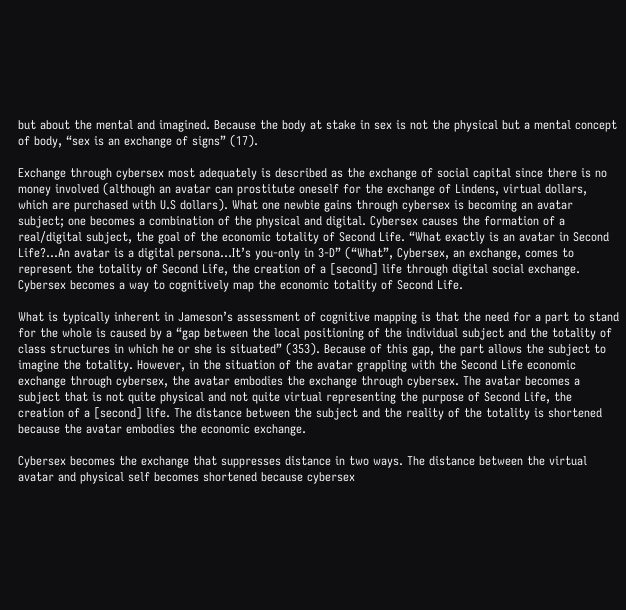but about the mental and imagined. Because the body at stake in sex is not the physical but a mental concept of body, “sex is an exchange of signs” (17).

Exchange through cybersex most adequately is described as the exchange of social capital since there is no money involved (although an avatar can prostitute oneself for the exchange of Lindens, virtual dollars, which are purchased with U.S dollars). What one newbie gains through cybersex is becoming an avatar subject; one becomes a combination of the physical and digital. Cybersex causes the formation of a real/digital subject, the goal of the economic totality of Second Life. “What exactly is an avatar in Second Life?...An avatar is a digital persona...It’s you-only in 3-D” (“What”, Cybersex, an exchange, comes to represent the totality of Second Life, the creation of a [second] life through digital social exchange. Cybersex becomes a way to cognitively map the economic totality of Second Life.

What is typically inherent in Jameson’s assessment of cognitive mapping is that the need for a part to stand for the whole is caused by a “gap between the local positioning of the individual subject and the totality of class structures in which he or she is situated” (353). Because of this gap, the part allows the subject to imagine the totality. However, in the situation of the avatar grappling with the Second Life economic exchange through cybersex, the avatar embodies the exchange through cybersex. The avatar becomes a subject that is not quite physical and not quite virtual representing the purpose of Second Life, the creation of a [second] life. The distance between the subject and the reality of the totality is shortened because the avatar embodies the economic exchange.

Cybersex becomes the exchange that suppresses distance in two ways. The distance between the virtual avatar and physical self becomes shortened because cybersex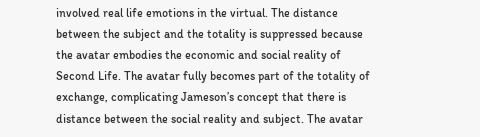involved real life emotions in the virtual. The distance between the subject and the totality is suppressed because the avatar embodies the economic and social reality of Second Life. The avatar fully becomes part of the totality of exchange, complicating Jameson’s concept that there is distance between the social reality and subject. The avatar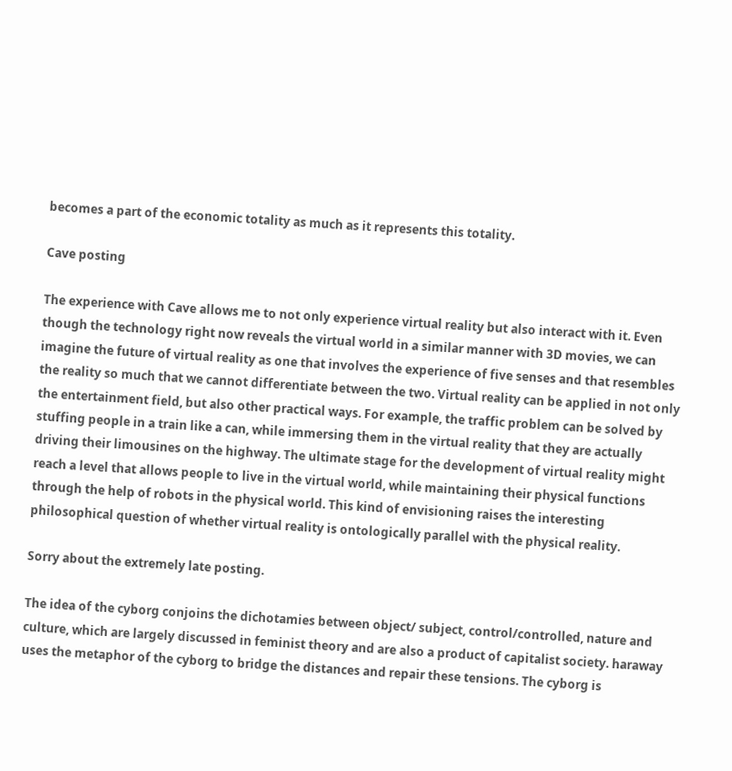becomes a part of the economic totality as much as it represents this totality.

Cave posting

The experience with Cave allows me to not only experience virtual reality but also interact with it. Even though the technology right now reveals the virtual world in a similar manner with 3D movies, we can imagine the future of virtual reality as one that involves the experience of five senses and that resembles the reality so much that we cannot differentiate between the two. Virtual reality can be applied in not only the entertainment field, but also other practical ways. For example, the traffic problem can be solved by stuffing people in a train like a can, while immersing them in the virtual reality that they are actually driving their limousines on the highway. The ultimate stage for the development of virtual reality might reach a level that allows people to live in the virtual world, while maintaining their physical functions through the help of robots in the physical world. This kind of envisioning raises the interesting philosophical question of whether virtual reality is ontologically parallel with the physical reality.

Sorry about the extremely late posting.

The idea of the cyborg conjoins the dichotamies between object/ subject, control/controlled, nature and culture, which are largely discussed in feminist theory and are also a product of capitalist society. haraway uses the metaphor of the cyborg to bridge the distances and repair these tensions. The cyborg is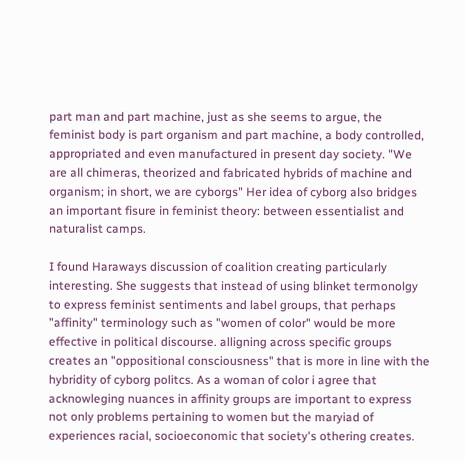part man and part machine, just as she seems to argue, the feminist body is part organism and part machine, a body controlled, appropriated and even manufactured in present day society. "We are all chimeras, theorized and fabricated hybrids of machine and organism; in short, we are cyborgs" Her idea of cyborg also bridges an important fisure in feminist theory: between essentialist and naturalist camps.

I found Haraways discussion of coalition creating particularly interesting. She suggests that instead of using blinket termonolgy to express feminist sentiments and label groups, that perhaps "affinity" terminology such as "women of color" would be more effective in political discourse. alligning across specific groups creates an "oppositional consciousness" that is more in line with the hybridity of cyborg politcs. As a woman of color i agree that acknowleging nuances in affinity groups are important to express not only problems pertaining to women but the maryiad of experiences racial, socioeconomic that society's othering creates.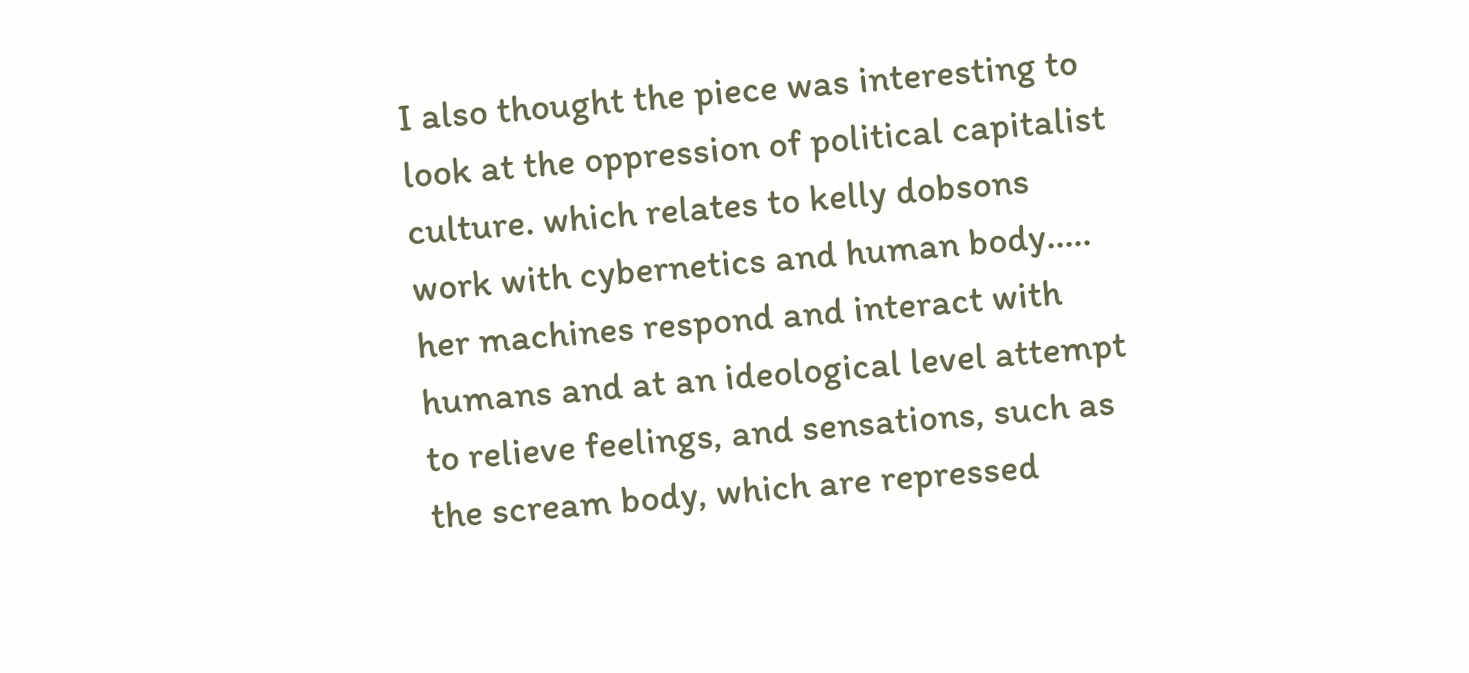I also thought the piece was interesting to look at the oppression of political capitalist culture. which relates to kelly dobsons work with cybernetics and human body..... her machines respond and interact with humans and at an ideological level attempt to relieve feelings, and sensations, such as the scream body, which are repressed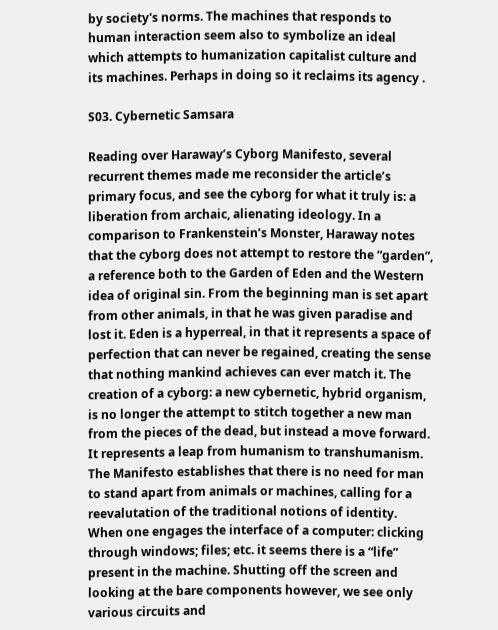by society's norms. The machines that responds to human interaction seem also to symbolize an ideal which attempts to humanization capitalist culture and its machines. Perhaps in doing so it reclaims its agency .

S03. Cybernetic Samsara

Reading over Haraway’s Cyborg Manifesto, several recurrent themes made me reconsider the article’s primary focus, and see the cyborg for what it truly is: a liberation from archaic, alienating ideology. In a comparison to Frankenstein’s Monster, Haraway notes that the cyborg does not attempt to restore the “garden”, a reference both to the Garden of Eden and the Western idea of original sin. From the beginning man is set apart from other animals, in that he was given paradise and lost it. Eden is a hyperreal, in that it represents a space of perfection that can never be regained, creating the sense that nothing mankind achieves can ever match it. The creation of a cyborg: a new cybernetic, hybrid organism, is no longer the attempt to stitch together a new man from the pieces of the dead, but instead a move forward. It represents a leap from humanism to transhumanism. The Manifesto establishes that there is no need for man to stand apart from animals or machines, calling for a reevalutation of the traditional notions of identity. When one engages the interface of a computer: clicking through windows; files; etc. it seems there is a “life” present in the machine. Shutting off the screen and looking at the bare components however, we see only various circuits and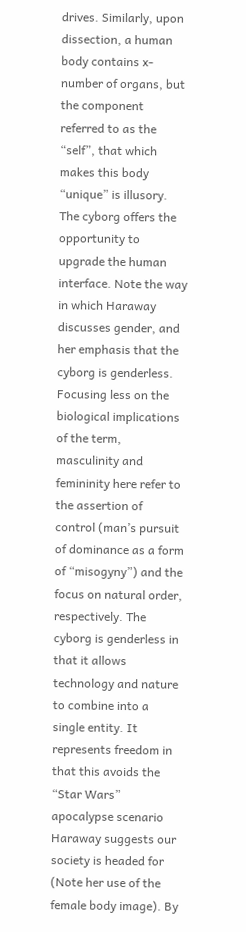drives. Similarly, upon dissection, a human body contains x-number of organs, but the component referred to as the “self”, that which makes this body “unique” is illusory. The cyborg offers the opportunity to upgrade the human interface. Note the way in which Haraway discusses gender, and her emphasis that the cyborg is genderless. Focusing less on the biological implications of the term, masculinity and femininity here refer to the assertion of control (man’s pursuit of dominance as a form of “misogyny”) and the focus on natural order, respectively. The cyborg is genderless in that it allows technology and nature to combine into a single entity. It represents freedom in that this avoids the “Star Wars” apocalypse scenario Haraway suggests our society is headed for (Note her use of the female body image). By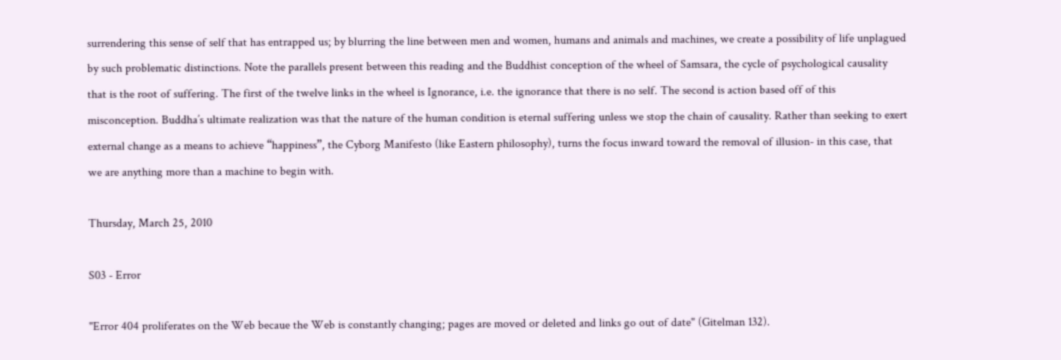surrendering this sense of self that has entrapped us; by blurring the line between men and women, humans and animals and machines, we create a possibility of life unplagued by such problematic distinctions. Note the parallels present between this reading and the Buddhist conception of the wheel of Samsara, the cycle of psychological causality that is the root of suffering. The first of the twelve links in the wheel is Ignorance, i.e. the ignorance that there is no self. The second is action based off of this misconception. Buddha’s ultimate realization was that the nature of the human condition is eternal suffering unless we stop the chain of causality. Rather than seeking to exert external change as a means to achieve “happiness”, the Cyborg Manifesto (like Eastern philosophy), turns the focus inward toward the removal of illusion- in this case, that we are anything more than a machine to begin with.

Thursday, March 25, 2010

S03 - Error

"Error 404 proliferates on the Web becaue the Web is constantly changing; pages are moved or deleted and links go out of date" (Gitelman 132).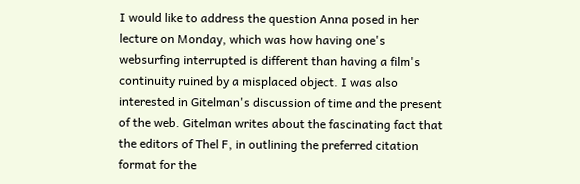I would like to address the question Anna posed in her lecture on Monday, which was how having one's websurfing interrupted is different than having a film's continuity ruined by a misplaced object. I was also interested in Gitelman's discussion of time and the present of the web. Gitelman writes about the fascinating fact that the editors of Thel F, in outlining the preferred citation format for the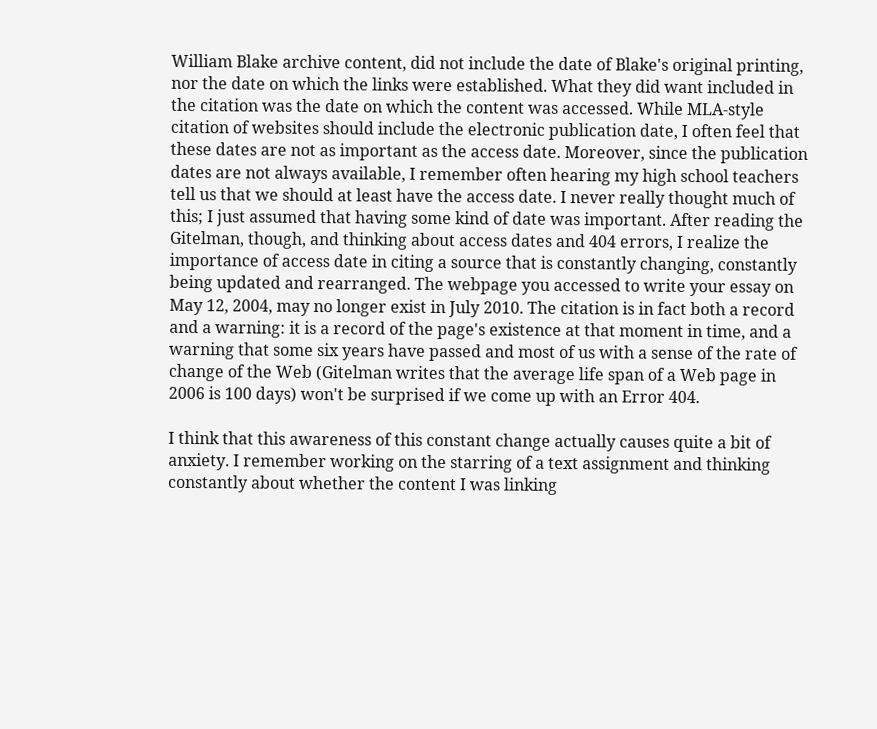William Blake archive content, did not include the date of Blake's original printing, nor the date on which the links were established. What they did want included in the citation was the date on which the content was accessed. While MLA-style citation of websites should include the electronic publication date, I often feel that these dates are not as important as the access date. Moreover, since the publication dates are not always available, I remember often hearing my high school teachers tell us that we should at least have the access date. I never really thought much of this; I just assumed that having some kind of date was important. After reading the Gitelman, though, and thinking about access dates and 404 errors, I realize the importance of access date in citing a source that is constantly changing, constantly being updated and rearranged. The webpage you accessed to write your essay on May 12, 2004, may no longer exist in July 2010. The citation is in fact both a record and a warning: it is a record of the page's existence at that moment in time, and a warning that some six years have passed and most of us with a sense of the rate of change of the Web (Gitelman writes that the average life span of a Web page in 2006 is 100 days) won't be surprised if we come up with an Error 404.

I think that this awareness of this constant change actually causes quite a bit of anxiety. I remember working on the starring of a text assignment and thinking constantly about whether the content I was linking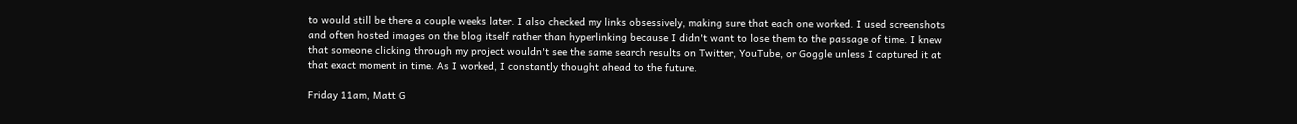to would still be there a couple weeks later. I also checked my links obsessively, making sure that each one worked. I used screenshots and often hosted images on the blog itself rather than hyperlinking because I didn't want to lose them to the passage of time. I knew that someone clicking through my project wouldn't see the same search results on Twitter, YouTube, or Goggle unless I captured it at that exact moment in time. As I worked, I constantly thought ahead to the future.

Friday 11am, Matt G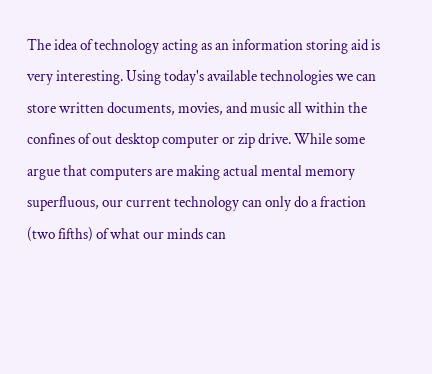The idea of technology acting as an information storing aid is very interesting. Using today's available technologies we can store written documents, movies, and music all within the confines of out desktop computer or zip drive. While some argue that computers are making actual mental memory superfluous, our current technology can only do a fraction (two fifths) of what our minds can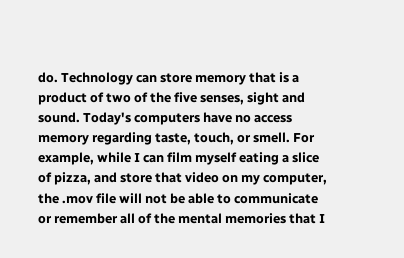do. Technology can store memory that is a product of two of the five senses, sight and sound. Today's computers have no access memory regarding taste, touch, or smell. For example, while I can film myself eating a slice of pizza, and store that video on my computer, the .mov file will not be able to communicate or remember all of the mental memories that I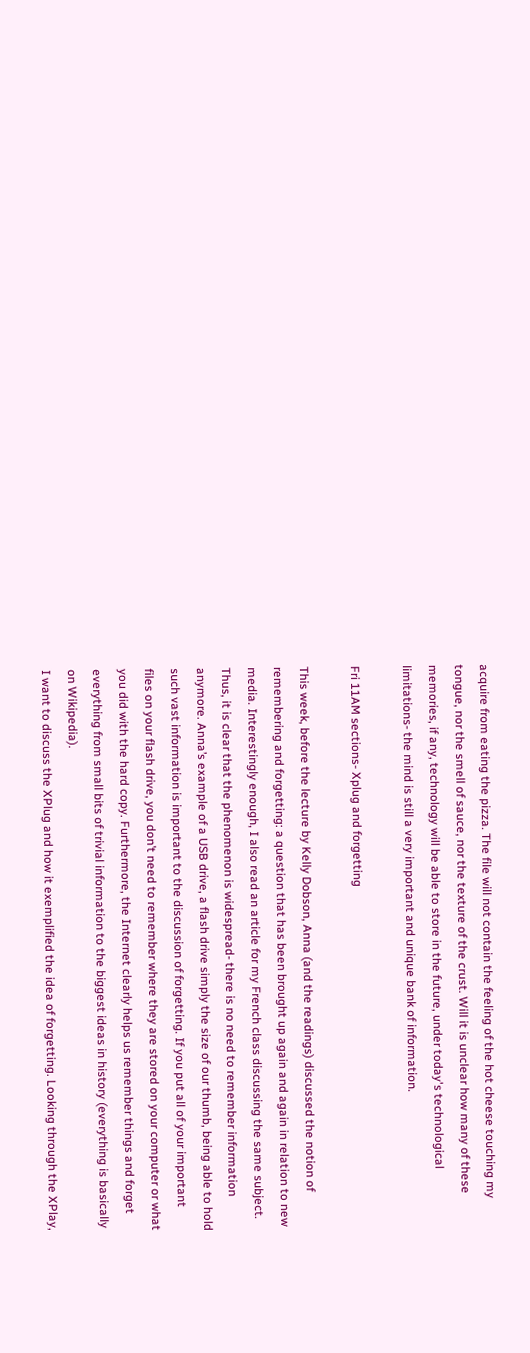acquire from eating the pizza. The file will not contain the feeling of the hot cheese touching my tongue, nor the smell of sauce, nor the texture of the crust. Will it is unclear how many of these memories, if any, technology will be able to store in the future, under today's technological limitations- the mind is still a very important and unique bank of information.

Fri 11AM sections- Xplug and forgetting

This week, before the lecture by Kelly Dobson, Anna (and the readings) discussed the notion of remembering and forgetting: a question that has been brought up again and again in relation to new media. Interestingly enough, I also read an article for my French class discussing the same subject. Thus, it is clear that the phenomenon is widespread- there is no need to remember information anymore. Anna’s example of a USB drive, a flash drive simply the size of our thumb, being able to hold such vast information is important to the discussion of forgetting. If you put all of your important files on your flash drive, you don’t need to remember where they are stored on your computer or what you did with the hard copy. Furthermore, the Internet clearly helps us remember things and forget everything from small bits of trivial information to the biggest ideas in history (everything is basically on Wikipedia).
I want to discuss the XPlug and how it exemplified the idea of forgetting. Looking through the XPlay,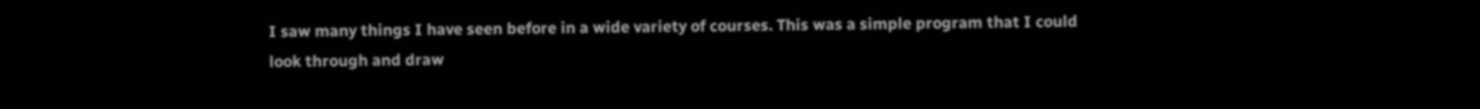I saw many things I have seen before in a wide variety of courses. This was a simple program that I could look through and draw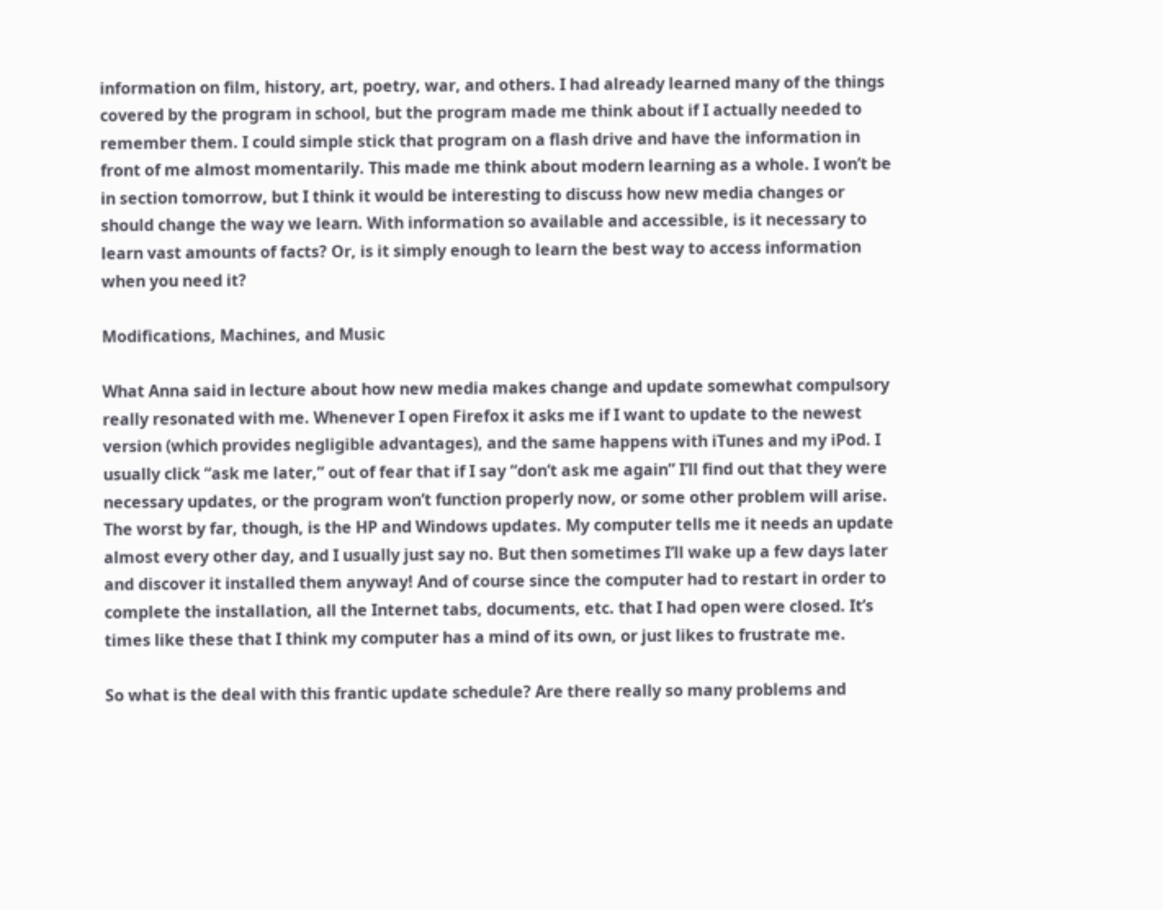information on film, history, art, poetry, war, and others. I had already learned many of the things covered by the program in school, but the program made me think about if I actually needed to remember them. I could simple stick that program on a flash drive and have the information in front of me almost momentarily. This made me think about modern learning as a whole. I won’t be in section tomorrow, but I think it would be interesting to discuss how new media changes or should change the way we learn. With information so available and accessible, is it necessary to learn vast amounts of facts? Or, is it simply enough to learn the best way to access information when you need it?

Modifications, Machines, and Music

What Anna said in lecture about how new media makes change and update somewhat compulsory really resonated with me. Whenever I open Firefox it asks me if I want to update to the newest version (which provides negligible advantages), and the same happens with iTunes and my iPod. I usually click “ask me later,” out of fear that if I say “don’t ask me again” I’ll find out that they were necessary updates, or the program won’t function properly now, or some other problem will arise. The worst by far, though, is the HP and Windows updates. My computer tells me it needs an update almost every other day, and I usually just say no. But then sometimes I’ll wake up a few days later and discover it installed them anyway! And of course since the computer had to restart in order to complete the installation, all the Internet tabs, documents, etc. that I had open were closed. It’s times like these that I think my computer has a mind of its own, or just likes to frustrate me.

So what is the deal with this frantic update schedule? Are there really so many problems and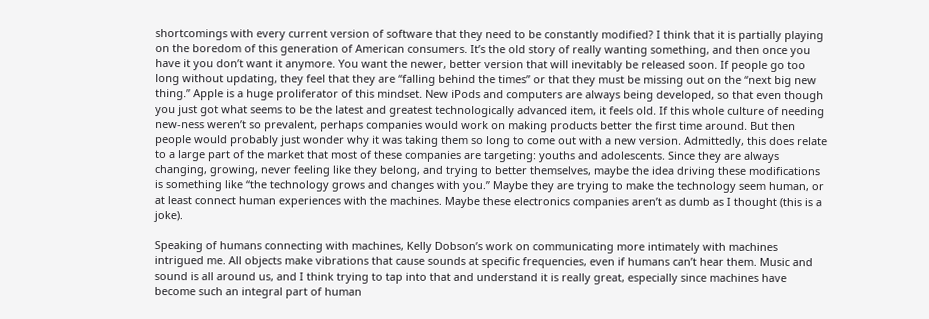shortcomings with every current version of software that they need to be constantly modified? I think that it is partially playing on the boredom of this generation of American consumers. It’s the old story of really wanting something, and then once you have it you don’t want it anymore. You want the newer, better version that will inevitably be released soon. If people go too long without updating, they feel that they are “falling behind the times” or that they must be missing out on the “next big new thing.” Apple is a huge proliferator of this mindset. New iPods and computers are always being developed, so that even though you just got what seems to be the latest and greatest technologically advanced item, it feels old. If this whole culture of needing new-ness weren’t so prevalent, perhaps companies would work on making products better the first time around. But then people would probably just wonder why it was taking them so long to come out with a new version. Admittedly, this does relate to a large part of the market that most of these companies are targeting: youths and adolescents. Since they are always changing, growing, never feeling like they belong, and trying to better themselves, maybe the idea driving these modifications is something like “the technology grows and changes with you.” Maybe they are trying to make the technology seem human, or at least connect human experiences with the machines. Maybe these electronics companies aren’t as dumb as I thought (this is a joke).

Speaking of humans connecting with machines, Kelly Dobson’s work on communicating more intimately with machines intrigued me. All objects make vibrations that cause sounds at specific frequencies, even if humans can’t hear them. Music and sound is all around us, and I think trying to tap into that and understand it is really great, especially since machines have become such an integral part of human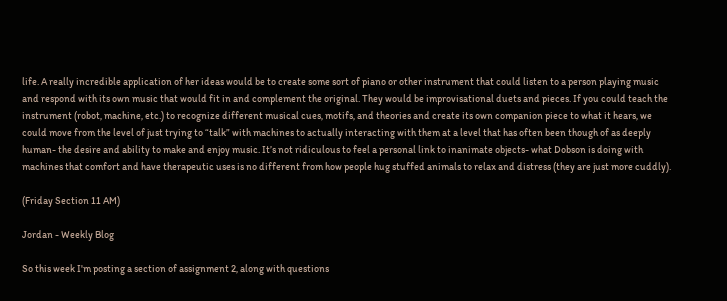life. A really incredible application of her ideas would be to create some sort of piano or other instrument that could listen to a person playing music and respond with its own music that would fit in and complement the original. They would be improvisational duets and pieces. If you could teach the instrument (robot, machine, etc.) to recognize different musical cues, motifs, and theories and create its own companion piece to what it hears, we could move from the level of just trying to “talk” with machines to actually interacting with them at a level that has often been though of as deeply human- the desire and ability to make and enjoy music. It’s not ridiculous to feel a personal link to inanimate objects- what Dobson is doing with machines that comfort and have therapeutic uses is no different from how people hug stuffed animals to relax and distress (they are just more cuddly).

(Friday Section 11 AM)

Jordan - Weekly Blog

So this week I'm posting a section of assignment 2, along with questions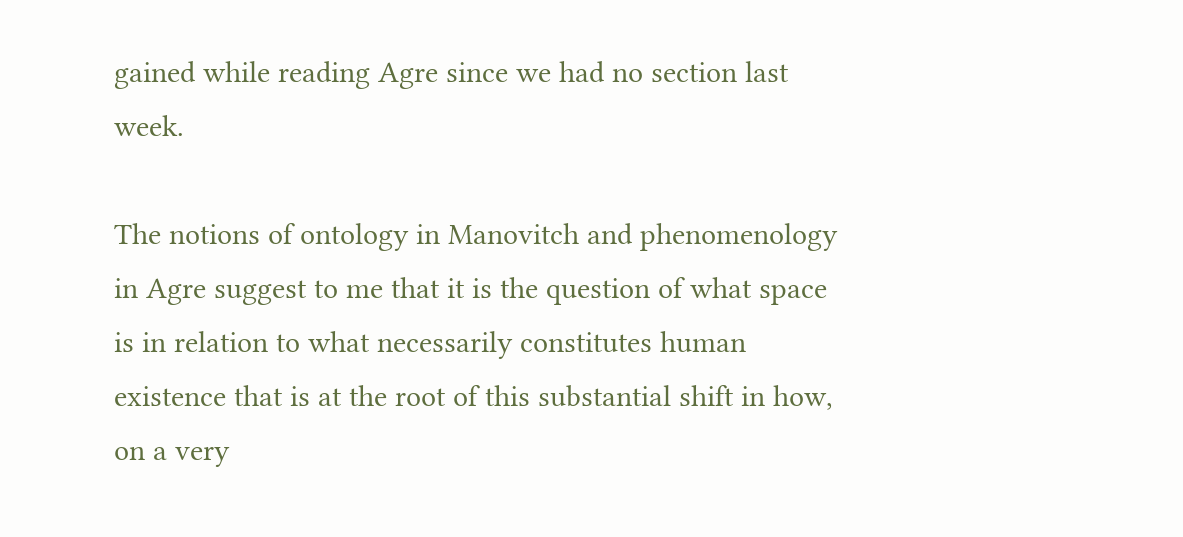gained while reading Agre since we had no section last week.

The notions of ontology in Manovitch and phenomenology in Agre suggest to me that it is the question of what space is in relation to what necessarily constitutes human existence that is at the root of this substantial shift in how, on a very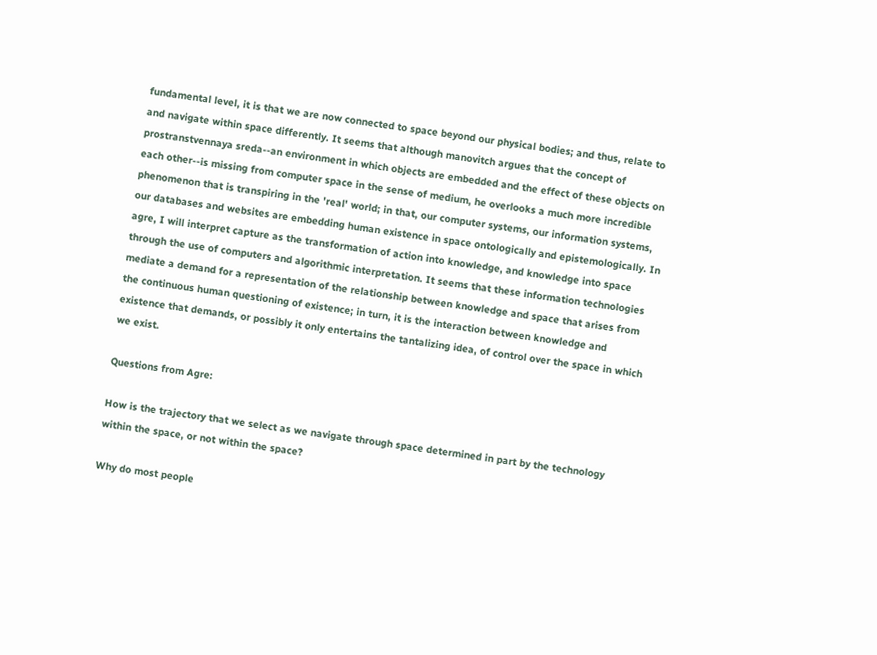fundamental level, it is that we are now connected to space beyond our physical bodies; and thus, relate to and navigate within space differently. It seems that although manovitch argues that the concept of prostranstvennaya sreda--an environment in which objects are embedded and the effect of these objects on each other--is missing from computer space in the sense of medium, he overlooks a much more incredible phenomenon that is transpiring in the 'real' world; in that, our computer systems, our information systems, our databases and websites are embedding human existence in space ontologically and epistemologically. In agre, I will interpret capture as the transformation of action into knowledge, and knowledge into space through the use of computers and algorithmic interpretation. It seems that these information technologies mediate a demand for a representation of the relationship between knowledge and space that arises from the continuous human questioning of existence; in turn, it is the interaction between knowledge and existence that demands, or possibly it only entertains the tantalizing idea, of control over the space in which we exist.

Questions from Agre:

How is the trajectory that we select as we navigate through space determined in part by the technology within the space, or not within the space?

Why do most people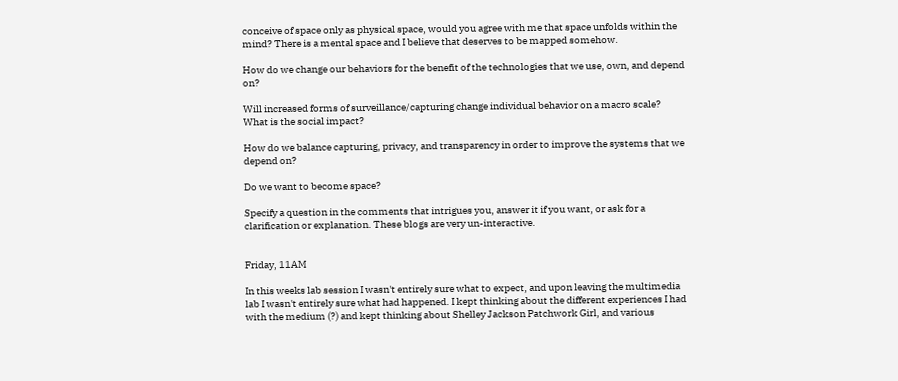conceive of space only as physical space, would you agree with me that space unfolds within the mind? There is a mental space and I believe that deserves to be mapped somehow.

How do we change our behaviors for the benefit of the technologies that we use, own, and depend on?

Will increased forms of surveillance/capturing change individual behavior on a macro scale? What is the social impact?

How do we balance capturing, privacy, and transparency in order to improve the systems that we depend on?

Do we want to become space?

Specify a question in the comments that intrigues you, answer it if you want, or ask for a clarification or explanation. These blogs are very un-interactive.


Friday, 11AM

In this weeks lab session I wasn't entirely sure what to expect, and upon leaving the multimedia lab I wasn't entirely sure what had happened. I kept thinking about the different experiences I had with the medium (?) and kept thinking about Shelley Jackson Patchwork Girl, and various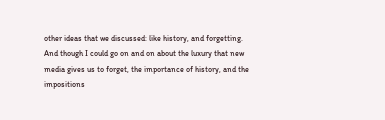other ideas that we discussed: like history, and forgetting. And though I could go on and on about the luxury that new media gives us to forget, the importance of history, and the impositions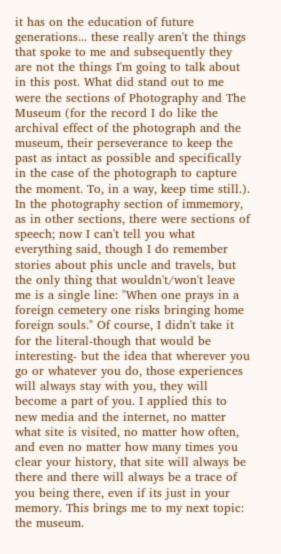it has on the education of future generations... these really aren't the things that spoke to me and subsequently they are not the things I'm going to talk about in this post. What did stand out to me were the sections of Photography and The Museum (for the record I do like the archival effect of the photograph and the museum, their perseverance to keep the past as intact as possible and specifically in the case of the photograph to capture the moment. To, in a way, keep time still.).
In the photography section of immemory, as in other sections, there were sections of speech; now I can't tell you what everything said, though I do remember stories about phis uncle and travels, but the only thing that wouldn't/won't leave me is a single line: "When one prays in a foreign cemetery one risks bringing home foreign souls." Of course, I didn't take it for the literal-though that would be interesting- but the idea that wherever you go or whatever you do, those experiences will always stay with you, they will become a part of you. I applied this to new media and the internet, no matter what site is visited, no matter how often, and even no matter how many times you clear your history, that site will always be there and there will always be a trace of you being there, even if its just in your memory. This brings me to my next topic: the museum.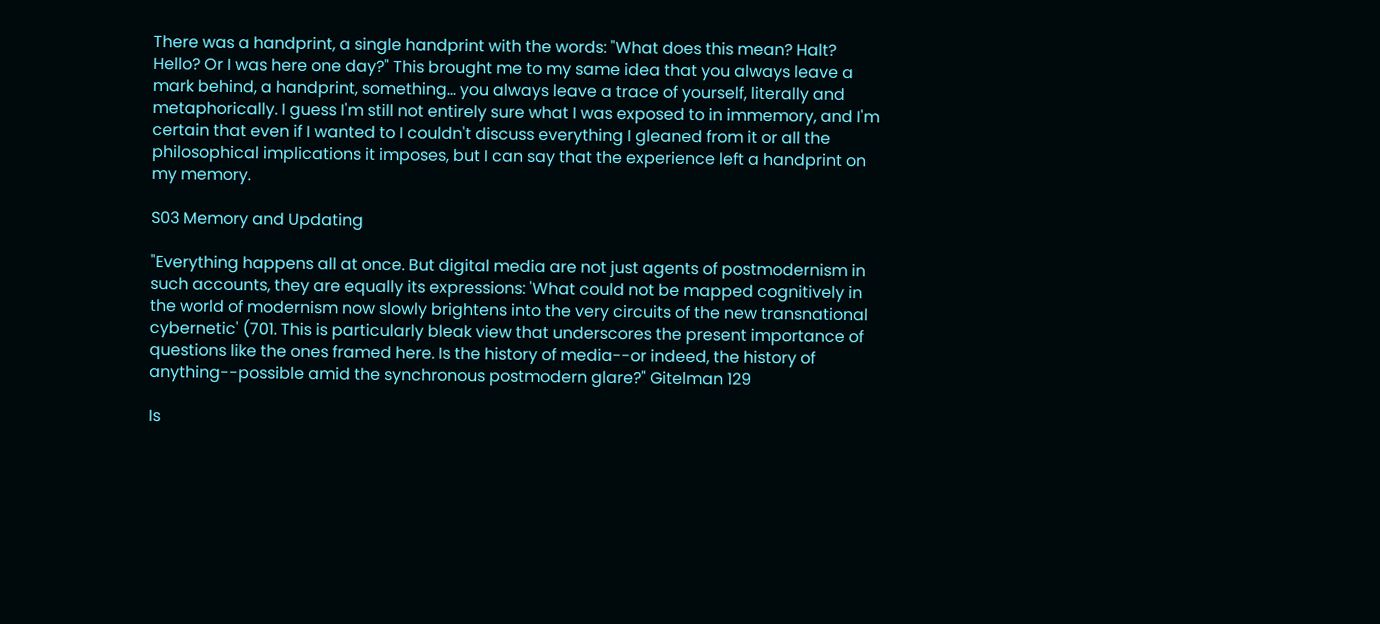There was a handprint, a single handprint with the words: "What does this mean? Halt? Hello? Or I was here one day?" This brought me to my same idea that you always leave a mark behind, a handprint, something... you always leave a trace of yourself, literally and metaphorically. I guess I'm still not entirely sure what I was exposed to in immemory, and I'm certain that even if I wanted to I couldn't discuss everything I gleaned from it or all the philosophical implications it imposes, but I can say that the experience left a handprint on my memory.

S03 Memory and Updating

"Everything happens all at once. But digital media are not just agents of postmodernism in such accounts, they are equally its expressions: 'What could not be mapped cognitively in the world of modernism now slowly brightens into the very circuits of the new transnational cybernetic' (701. This is particularly bleak view that underscores the present importance of questions like the ones framed here. Is the history of media--or indeed, the history of anything--possible amid the synchronous postmodern glare?" Gitelman 129

Is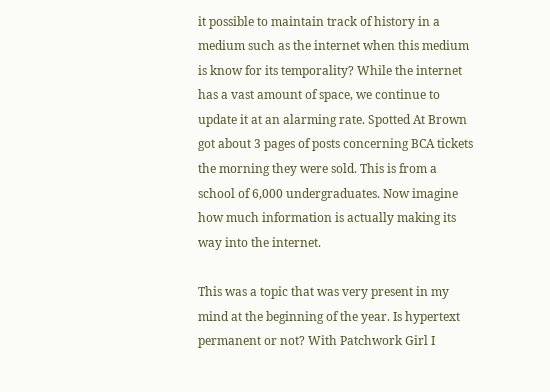it possible to maintain track of history in a medium such as the internet when this medium is know for its temporality? While the internet has a vast amount of space, we continue to update it at an alarming rate. Spotted At Brown got about 3 pages of posts concerning BCA tickets the morning they were sold. This is from a school of 6,000 undergraduates. Now imagine how much information is actually making its way into the internet.

This was a topic that was very present in my mind at the beginning of the year. Is hypertext permanent or not? With Patchwork Girl I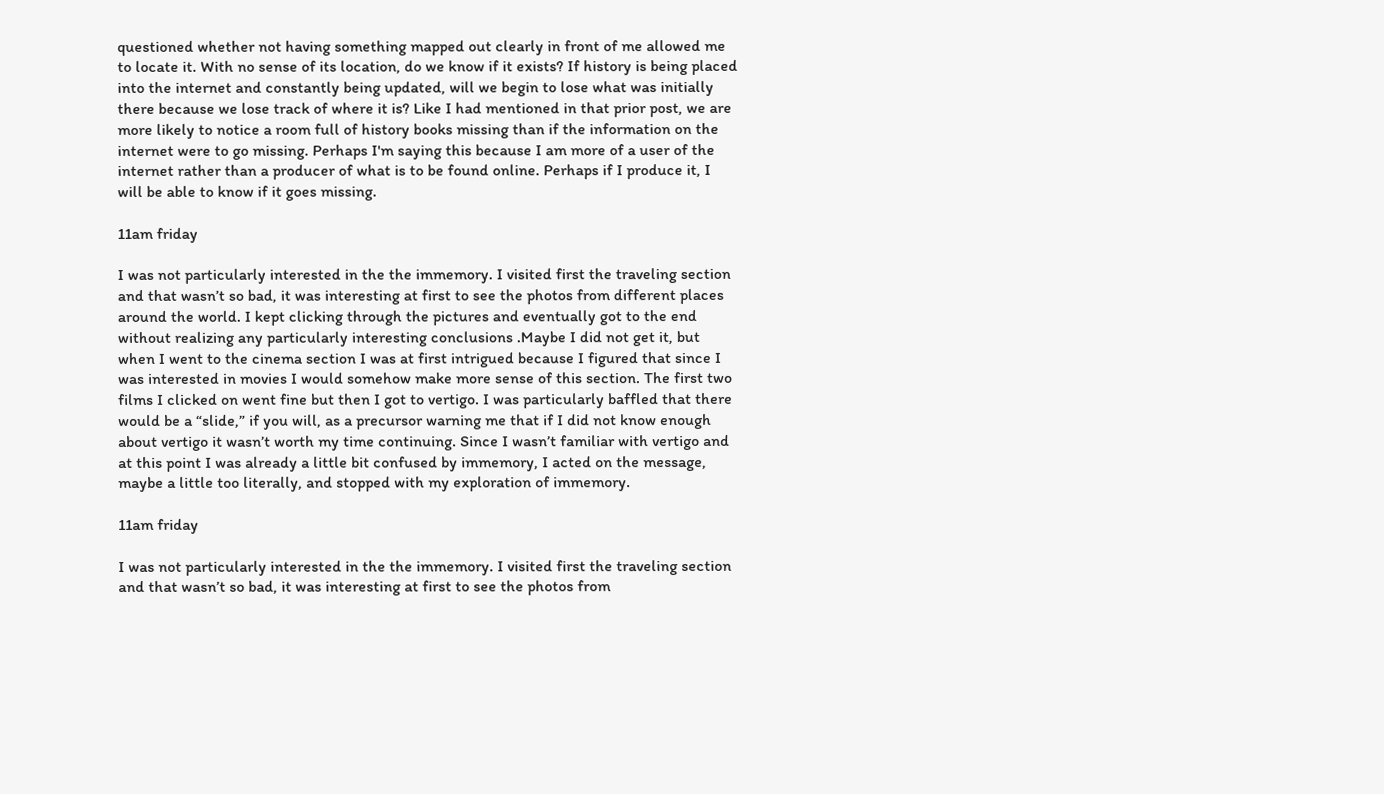questioned whether not having something mapped out clearly in front of me allowed me to locate it. With no sense of its location, do we know if it exists? If history is being placed into the internet and constantly being updated, will we begin to lose what was initially there because we lose track of where it is? Like I had mentioned in that prior post, we are more likely to notice a room full of history books missing than if the information on the internet were to go missing. Perhaps I'm saying this because I am more of a user of the internet rather than a producer of what is to be found online. Perhaps if I produce it, I will be able to know if it goes missing.

11am friday

I was not particularly interested in the the immemory. I visited first the traveling section and that wasn’t so bad, it was interesting at first to see the photos from different places around the world. I kept clicking through the pictures and eventually got to the end without realizing any particularly interesting conclusions .Maybe I did not get it, but when I went to the cinema section I was at first intrigued because I figured that since I was interested in movies I would somehow make more sense of this section. The first two films I clicked on went fine but then I got to vertigo. I was particularly baffled that there would be a “slide,” if you will, as a precursor warning me that if I did not know enough about vertigo it wasn’t worth my time continuing. Since I wasn’t familiar with vertigo and at this point I was already a little bit confused by immemory, I acted on the message, maybe a little too literally, and stopped with my exploration of immemory.

11am friday

I was not particularly interested in the the immemory. I visited first the traveling section and that wasn’t so bad, it was interesting at first to see the photos from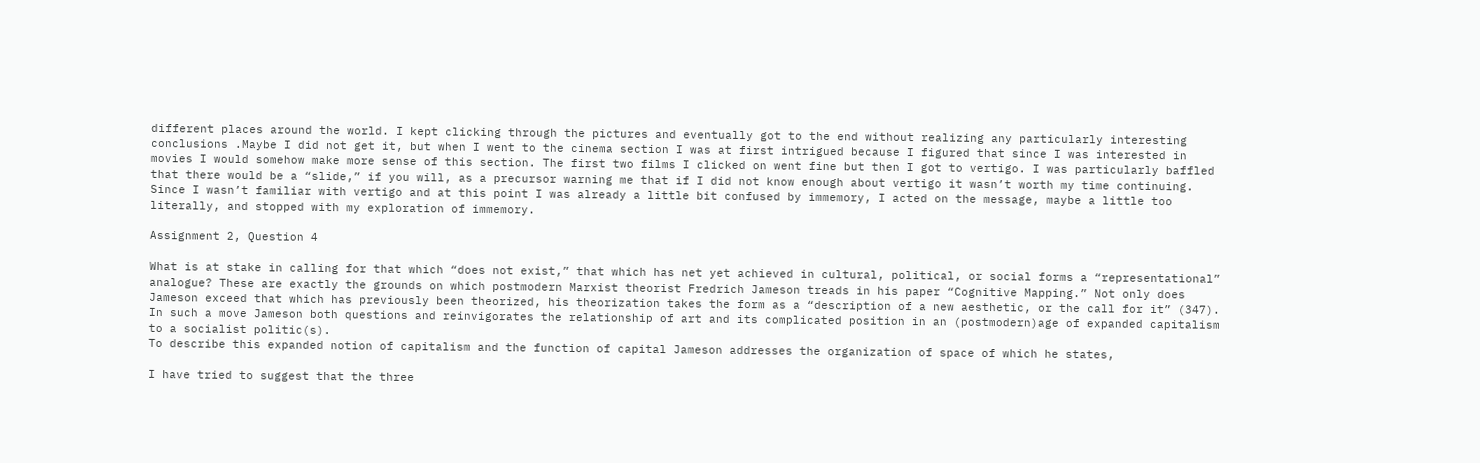different places around the world. I kept clicking through the pictures and eventually got to the end without realizing any particularly interesting conclusions .Maybe I did not get it, but when I went to the cinema section I was at first intrigued because I figured that since I was interested in movies I would somehow make more sense of this section. The first two films I clicked on went fine but then I got to vertigo. I was particularly baffled that there would be a “slide,” if you will, as a precursor warning me that if I did not know enough about vertigo it wasn’t worth my time continuing. Since I wasn’t familiar with vertigo and at this point I was already a little bit confused by immemory, I acted on the message, maybe a little too literally, and stopped with my exploration of immemory.

Assignment 2, Question 4

What is at stake in calling for that which “does not exist,” that which has net yet achieved in cultural, political, or social forms a “representational” analogue? These are exactly the grounds on which postmodern Marxist theorist Fredrich Jameson treads in his paper “Cognitive Mapping.” Not only does Jameson exceed that which has previously been theorized, his theorization takes the form as a “description of a new aesthetic, or the call for it” (347). In such a move Jameson both questions and reinvigorates the relationship of art and its complicated position in an (postmodern)age of expanded capitalism to a socialist politic(s).
To describe this expanded notion of capitalism and the function of capital Jameson addresses the organization of space of which he states,

I have tried to suggest that the three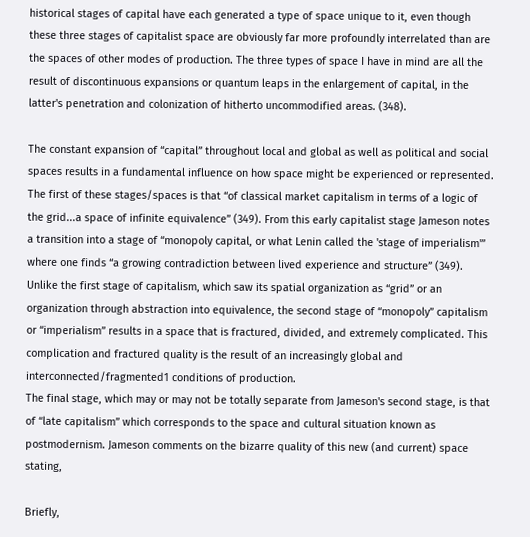historical stages of capital have each generated a type of space unique to it, even though these three stages of capitalist space are obviously far more profoundly interrelated than are the spaces of other modes of production. The three types of space I have in mind are all the result of discontinuous expansions or quantum leaps in the enlargement of capital, in the latter's penetration and colonization of hitherto uncommodified areas. (348).

The constant expansion of “capital” throughout local and global as well as political and social spaces results in a fundamental influence on how space might be experienced or represented. The first of these stages/spaces is that “of classical market capitalism in terms of a logic of the grid...a space of infinite equivalence” (349). From this early capitalist stage Jameson notes a transition into a stage of “monopoly capital, or what Lenin called the 'stage of imperialism'” where one finds “a growing contradiction between lived experience and structure” (349). Unlike the first stage of capitalism, which saw its spatial organization as “grid” or an organization through abstraction into equivalence, the second stage of “monopoly” capitalism or “imperialism” results in a space that is fractured, divided, and extremely complicated. This complication and fractured quality is the result of an increasingly global and interconnected/fragmented1 conditions of production.
The final stage, which may or may not be totally separate from Jameson's second stage, is that of “late capitalism” which corresponds to the space and cultural situation known as postmodernism. Jameson comments on the bizarre quality of this new (and current) space stating,

Briefly,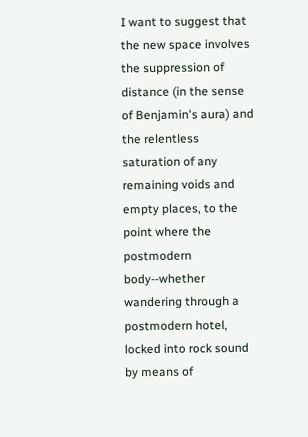I want to suggest that the new space involves the suppression of distance (in the sense of Benjamin's aura) and the relentless saturation of any remaining voids and empty places, to the point where the postmodern body--whether wandering through a postmodern hotel, locked into rock sound by means of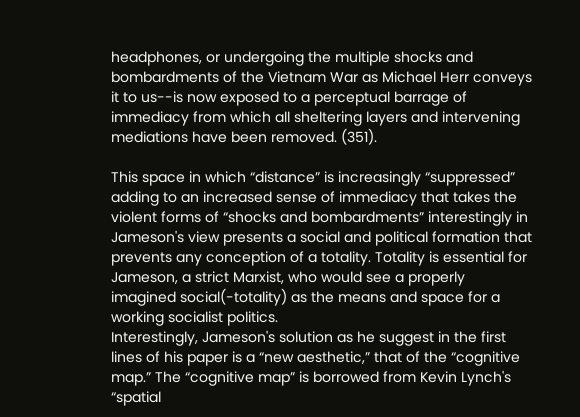headphones, or undergoing the multiple shocks and bombardments of the Vietnam War as Michael Herr conveys it to us--is now exposed to a perceptual barrage of immediacy from which all sheltering layers and intervening mediations have been removed. (351).

This space in which “distance” is increasingly “suppressed” adding to an increased sense of immediacy that takes the violent forms of “shocks and bombardments” interestingly in Jameson's view presents a social and political formation that prevents any conception of a totality. Totality is essential for Jameson, a strict Marxist, who would see a properly imagined social(-totality) as the means and space for a working socialist politics.
Interestingly, Jameson's solution as he suggest in the first lines of his paper is a “new aesthetic,” that of the “cognitive map.” The “cognitive map” is borrowed from Kevin Lynch's “spatial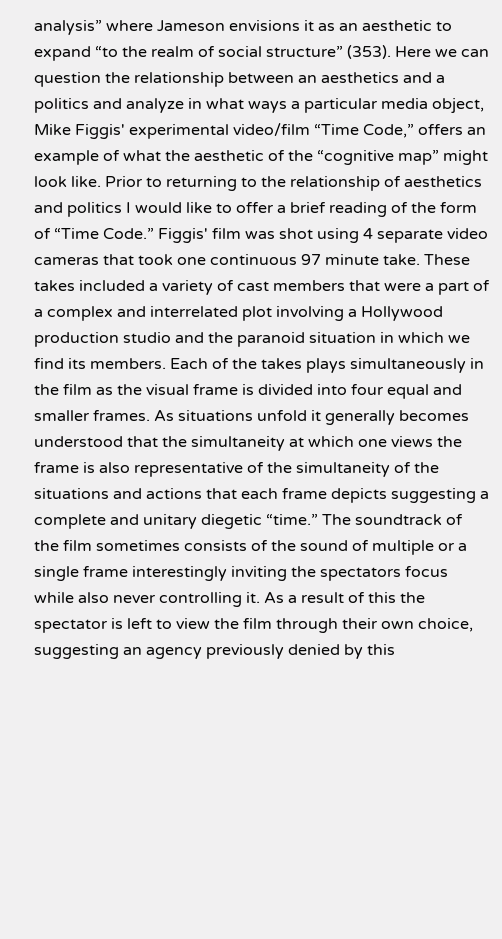analysis” where Jameson envisions it as an aesthetic to expand “to the realm of social structure” (353). Here we can question the relationship between an aesthetics and a politics and analyze in what ways a particular media object, Mike Figgis' experimental video/film “Time Code,” offers an example of what the aesthetic of the “cognitive map” might look like. Prior to returning to the relationship of aesthetics and politics I would like to offer a brief reading of the form of “Time Code.” Figgis' film was shot using 4 separate video cameras that took one continuous 97 minute take. These takes included a variety of cast members that were a part of a complex and interrelated plot involving a Hollywood production studio and the paranoid situation in which we find its members. Each of the takes plays simultaneously in the film as the visual frame is divided into four equal and smaller frames. As situations unfold it generally becomes understood that the simultaneity at which one views the frame is also representative of the simultaneity of the situations and actions that each frame depicts suggesting a complete and unitary diegetic “time.” The soundtrack of the film sometimes consists of the sound of multiple or a single frame interestingly inviting the spectators focus while also never controlling it. As a result of this the spectator is left to view the film through their own choice, suggesting an agency previously denied by this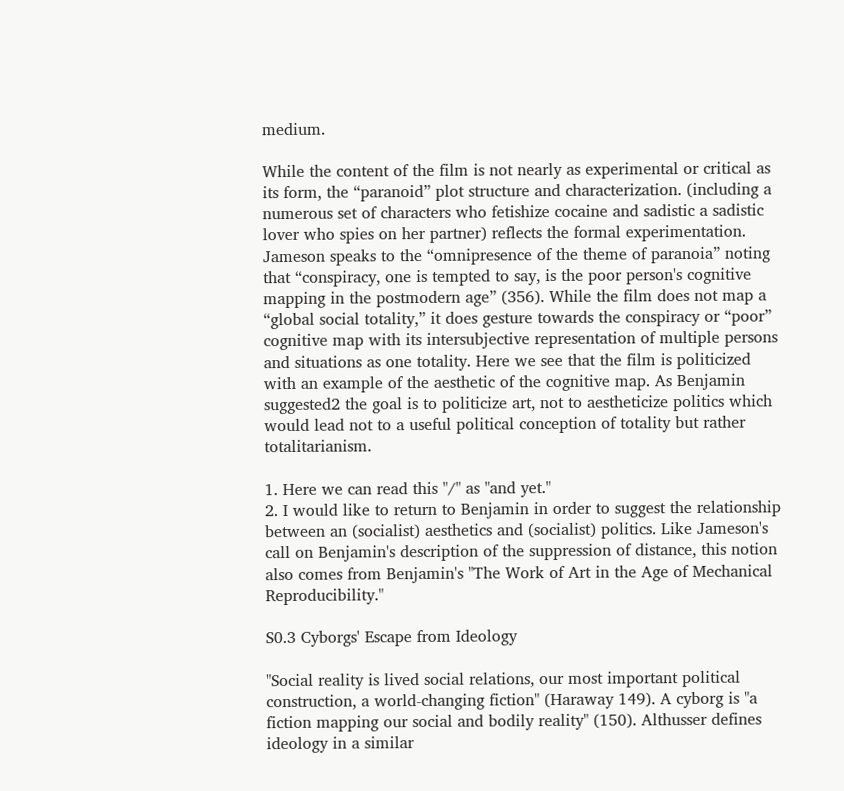medium.

While the content of the film is not nearly as experimental or critical as its form, the “paranoid” plot structure and characterization. (including a numerous set of characters who fetishize cocaine and sadistic a sadistic lover who spies on her partner) reflects the formal experimentation. Jameson speaks to the “omnipresence of the theme of paranoia” noting that “conspiracy, one is tempted to say, is the poor person's cognitive mapping in the postmodern age” (356). While the film does not map a “global social totality,” it does gesture towards the conspiracy or “poor” cognitive map with its intersubjective representation of multiple persons and situations as one totality. Here we see that the film is politicized with an example of the aesthetic of the cognitive map. As Benjamin suggested2 the goal is to politicize art, not to aestheticize politics which would lead not to a useful political conception of totality but rather totalitarianism.

1. Here we can read this "/" as "and yet."
2. I would like to return to Benjamin in order to suggest the relationship between an (socialist) aesthetics and (socialist) politics. Like Jameson's call on Benjamin's description of the suppression of distance, this notion also comes from Benjamin's "The Work of Art in the Age of Mechanical Reproducibility."

S0.3 Cyborgs' Escape from Ideology

"Social reality is lived social relations, our most important political construction, a world-changing fiction" (Haraway 149). A cyborg is "a fiction mapping our social and bodily reality" (150). Althusser defines ideology in a similar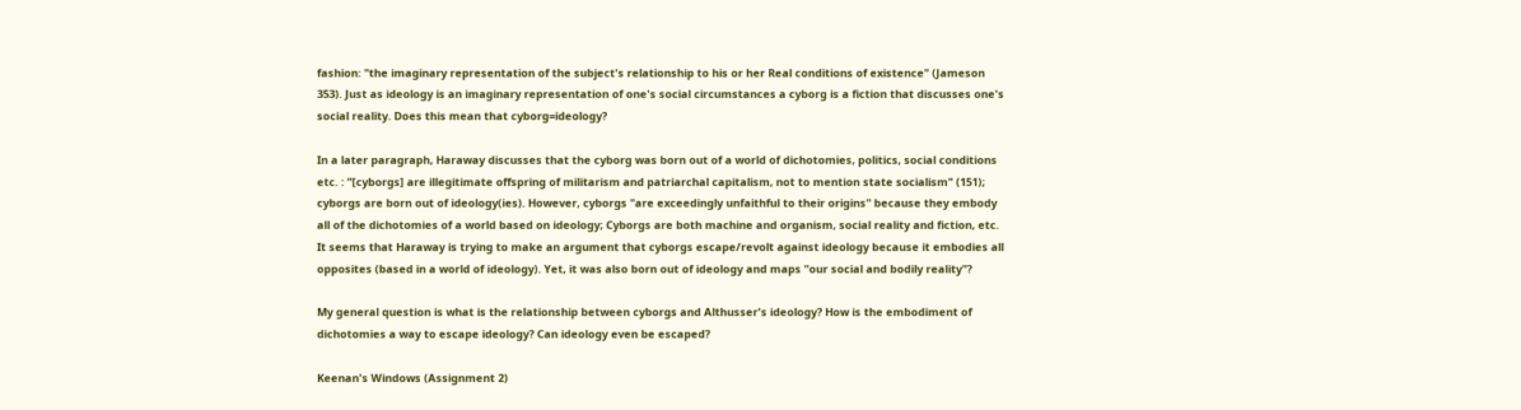fashion: "the imaginary representation of the subject's relationship to his or her Real conditions of existence" (Jameson 353). Just as ideology is an imaginary representation of one's social circumstances a cyborg is a fiction that discusses one's social reality. Does this mean that cyborg=ideology?

In a later paragraph, Haraway discusses that the cyborg was born out of a world of dichotomies, politics, social conditions etc. : "[cyborgs] are illegitimate offspring of militarism and patriarchal capitalism, not to mention state socialism" (151); cyborgs are born out of ideology(ies). However, cyborgs "are exceedingly unfaithful to their origins" because they embody all of the dichotomies of a world based on ideology; Cyborgs are both machine and organism, social reality and fiction, etc. It seems that Haraway is trying to make an argument that cyborgs escape/revolt against ideology because it embodies all opposites (based in a world of ideology). Yet, it was also born out of ideology and maps "our social and bodily reality"?

My general question is what is the relationship between cyborgs and Althusser's ideology? How is the embodiment of dichotomies a way to escape ideology? Can ideology even be escaped?

Keenan's Windows (Assignment 2)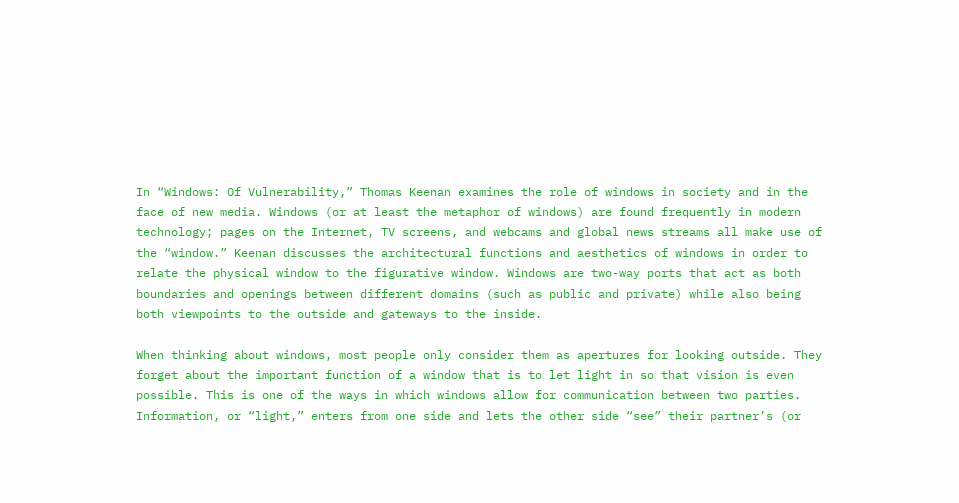In “Windows: Of Vulnerability,” Thomas Keenan examines the role of windows in society and in the face of new media. Windows (or at least the metaphor of windows) are found frequently in modern technology; pages on the Internet, TV screens, and webcams and global news streams all make use of the “window.” Keenan discusses the architectural functions and aesthetics of windows in order to relate the physical window to the figurative window. Windows are two-way ports that act as both boundaries and openings between different domains (such as public and private) while also being both viewpoints to the outside and gateways to the inside.

When thinking about windows, most people only consider them as apertures for looking outside. They forget about the important function of a window that is to let light in so that vision is even possible. This is one of the ways in which windows allow for communication between two parties. Information, or “light,” enters from one side and lets the other side “see” their partner’s (or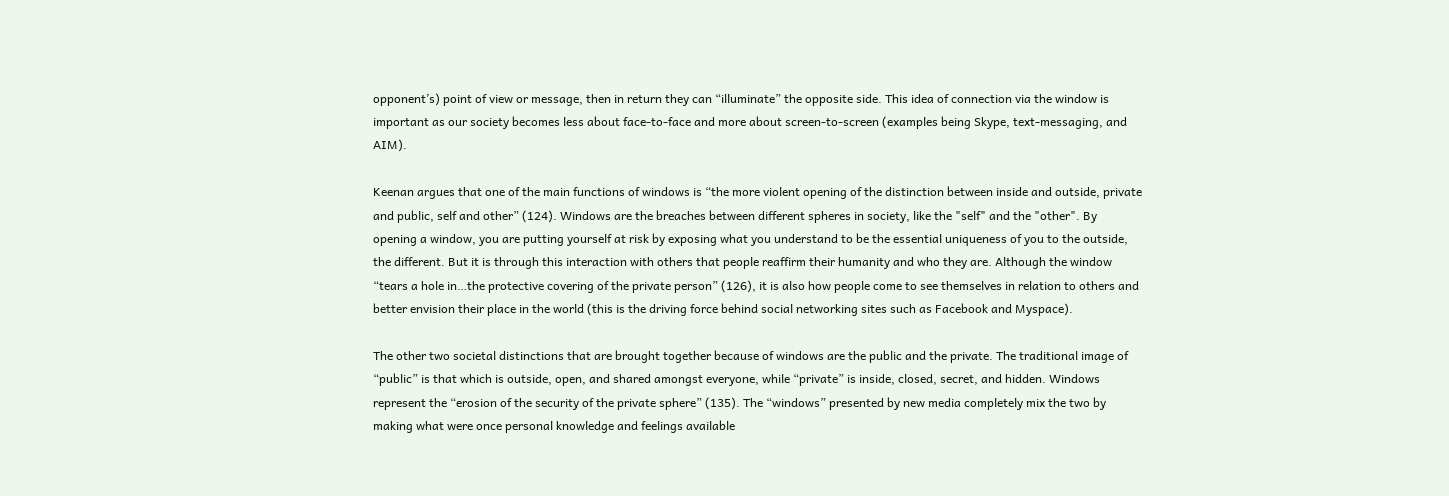opponent’s) point of view or message, then in return they can “illuminate” the opposite side. This idea of connection via the window is important as our society becomes less about face-to-face and more about screen-to-screen (examples being Skype, text-messaging, and AIM).

Keenan argues that one of the main functions of windows is “the more violent opening of the distinction between inside and outside, private and public, self and other” (124). Windows are the breaches between different spheres in society, like the "self" and the "other". By opening a window, you are putting yourself at risk by exposing what you understand to be the essential uniqueness of you to the outside, the different. But it is through this interaction with others that people reaffirm their humanity and who they are. Although the window “tears a hole in…the protective covering of the private person” (126), it is also how people come to see themselves in relation to others and better envision their place in the world (this is the driving force behind social networking sites such as Facebook and Myspace).

The other two societal distinctions that are brought together because of windows are the public and the private. The traditional image of “public” is that which is outside, open, and shared amongst everyone, while “private” is inside, closed, secret, and hidden. Windows represent the “erosion of the security of the private sphere” (135). The “windows” presented by new media completely mix the two by making what were once personal knowledge and feelings available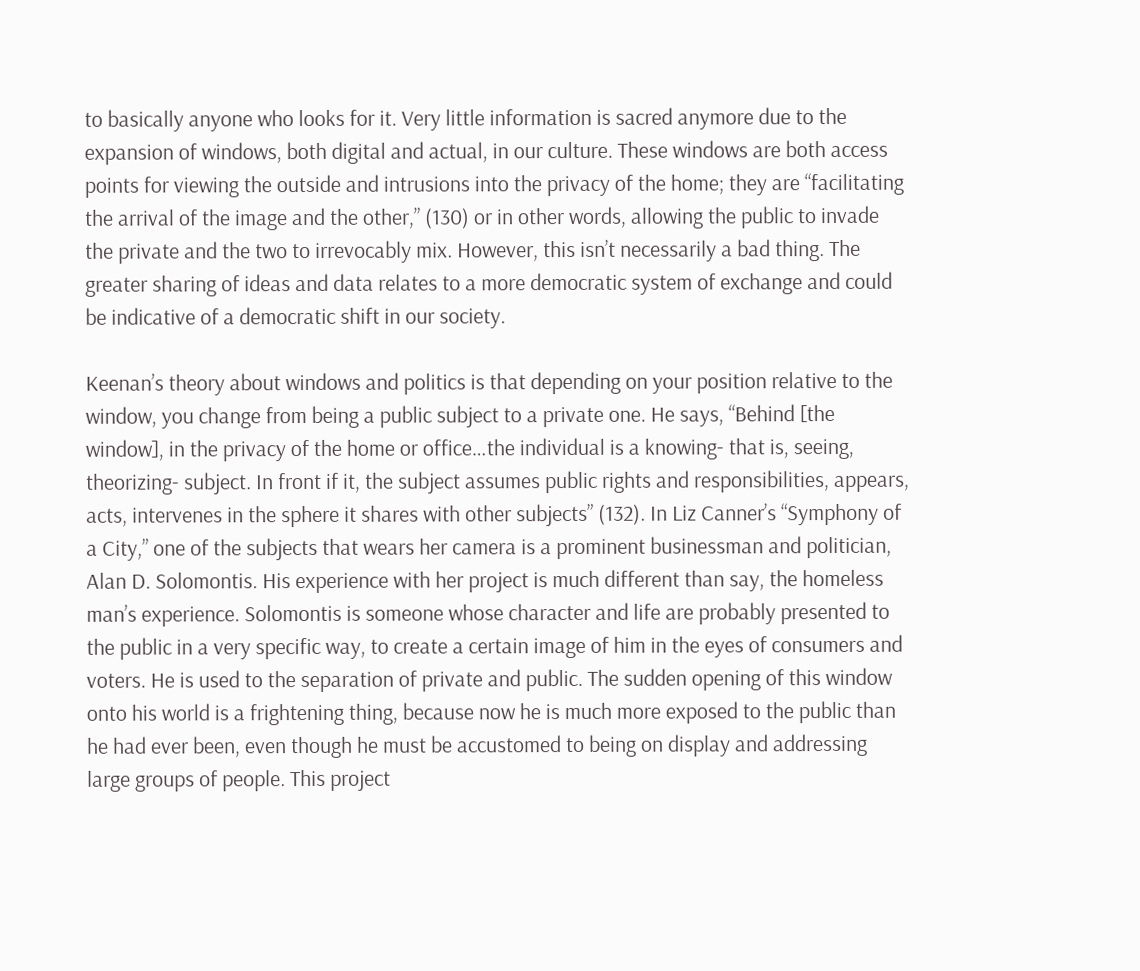to basically anyone who looks for it. Very little information is sacred anymore due to the expansion of windows, both digital and actual, in our culture. These windows are both access points for viewing the outside and intrusions into the privacy of the home; they are “facilitating the arrival of the image and the other,” (130) or in other words, allowing the public to invade the private and the two to irrevocably mix. However, this isn’t necessarily a bad thing. The greater sharing of ideas and data relates to a more democratic system of exchange and could be indicative of a democratic shift in our society.

Keenan’s theory about windows and politics is that depending on your position relative to the window, you change from being a public subject to a private one. He says, “Behind [the window], in the privacy of the home or office…the individual is a knowing- that is, seeing, theorizing- subject. In front if it, the subject assumes public rights and responsibilities, appears, acts, intervenes in the sphere it shares with other subjects” (132). In Liz Canner’s “Symphony of a City,” one of the subjects that wears her camera is a prominent businessman and politician, Alan D. Solomontis. His experience with her project is much different than say, the homeless man’s experience. Solomontis is someone whose character and life are probably presented to the public in a very specific way, to create a certain image of him in the eyes of consumers and voters. He is used to the separation of private and public. The sudden opening of this window onto his world is a frightening thing, because now he is much more exposed to the public than he had ever been, even though he must be accustomed to being on display and addressing large groups of people. This project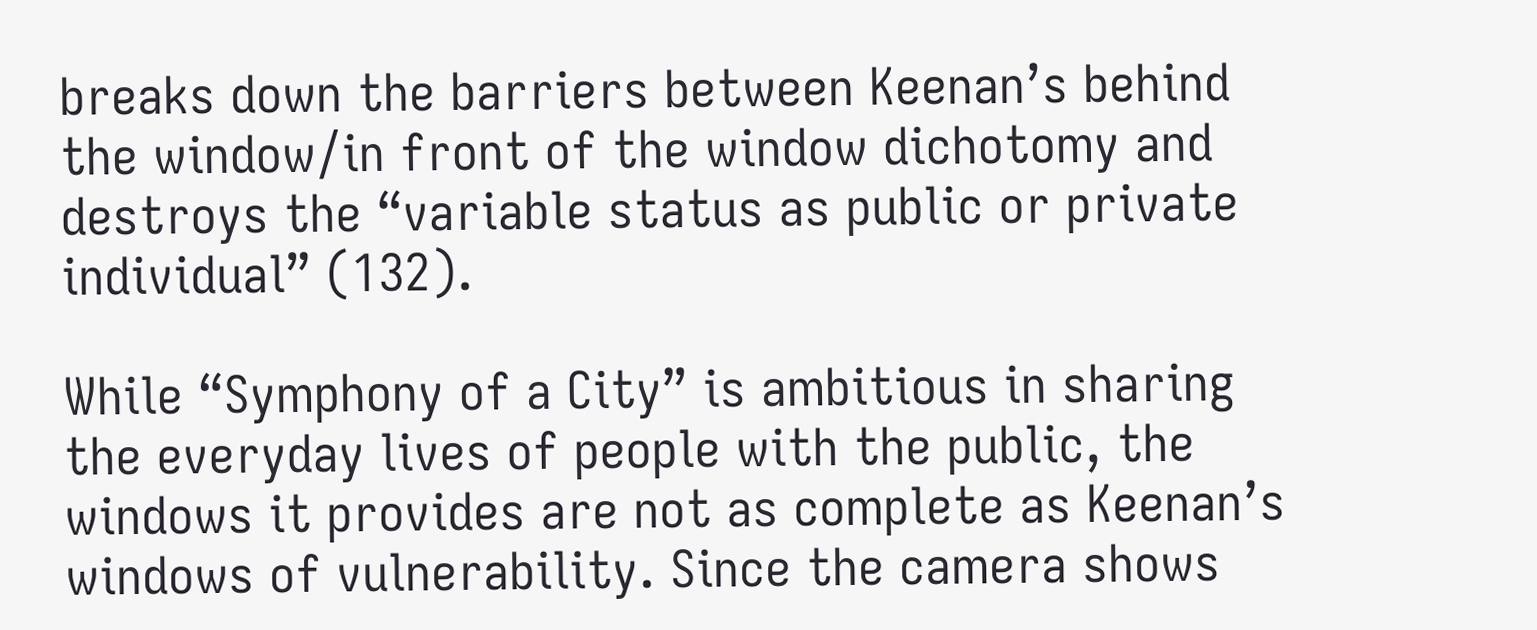breaks down the barriers between Keenan’s behind the window/in front of the window dichotomy and destroys the “variable status as public or private individual” (132).

While “Symphony of a City” is ambitious in sharing the everyday lives of people with the public, the windows it provides are not as complete as Keenan’s windows of vulnerability. Since the camera shows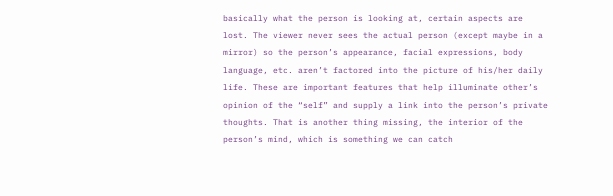basically what the person is looking at, certain aspects are lost. The viewer never sees the actual person (except maybe in a mirror) so the person’s appearance, facial expressions, body language, etc. aren’t factored into the picture of his/her daily life. These are important features that help illuminate other’s opinion of the “self” and supply a link into the person’s private thoughts. That is another thing missing, the interior of the person’s mind, which is something we can catch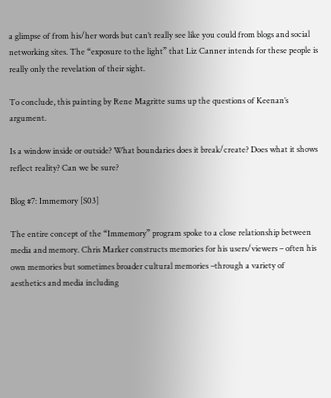a glimpse of from his/her words but can’t really see like you could from blogs and social networking sites. The “exposure to the light” that Liz Canner intends for these people is really only the revelation of their sight.

To conclude, this painting by Rene Magritte sums up the questions of Keenan’s argument.

Is a window inside or outside? What boundaries does it break/create? Does what it shows reflect reality? Can we be sure?

Blog #7: Immemory [S03]

The entire concept of the “Immemory” program spoke to a close relationship between media and memory. Chris Marker constructs memories for his users/viewers – often his own memories but sometimes broader cultural memories –through a variety of aesthetics and media including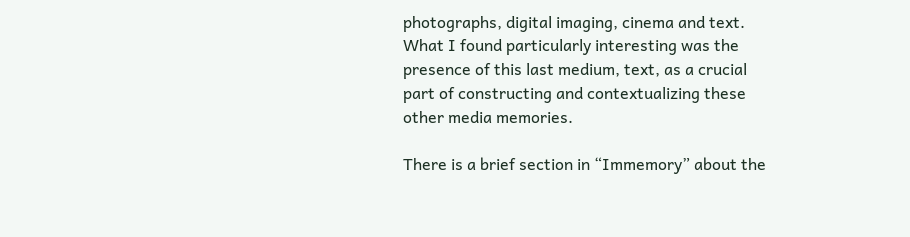photographs, digital imaging, cinema and text. What I found particularly interesting was the presence of this last medium, text, as a crucial part of constructing and contextualizing these other media memories.

There is a brief section in “Immemory” about the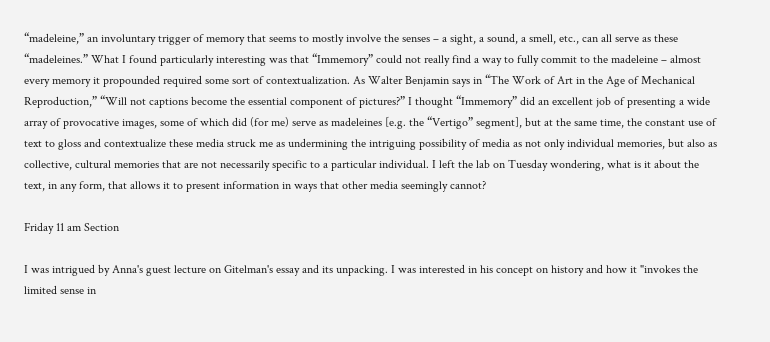“madeleine,” an involuntary trigger of memory that seems to mostly involve the senses – a sight, a sound, a smell, etc., can all serve as these “madeleines.” What I found particularly interesting was that “Immemory” could not really find a way to fully commit to the madeleine – almost every memory it propounded required some sort of contextualization. As Walter Benjamin says in “The Work of Art in the Age of Mechanical Reproduction,” “Will not captions become the essential component of pictures?” I thought “Immemory” did an excellent job of presenting a wide array of provocative images, some of which did (for me) serve as madeleines [e.g. the “Vertigo” segment], but at the same time, the constant use of text to gloss and contextualize these media struck me as undermining the intriguing possibility of media as not only individual memories, but also as collective, cultural memories that are not necessarily specific to a particular individual. I left the lab on Tuesday wondering, what is it about the text, in any form, that allows it to present information in ways that other media seemingly cannot?

Friday 11 am Section

I was intrigued by Anna's guest lecture on Gitelman's essay and its unpacking. I was interested in his concept on history and how it "invokes the limited sense in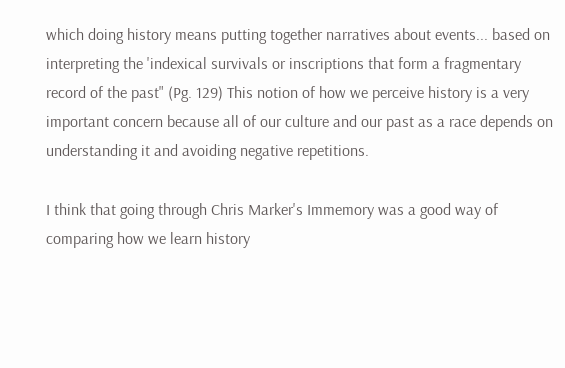which doing history means putting together narratives about events... based on interpreting the 'indexical survivals or inscriptions that form a fragmentary record of the past" (Pg. 129) This notion of how we perceive history is a very important concern because all of our culture and our past as a race depends on understanding it and avoiding negative repetitions.

I think that going through Chris Marker's Immemory was a good way of comparing how we learn history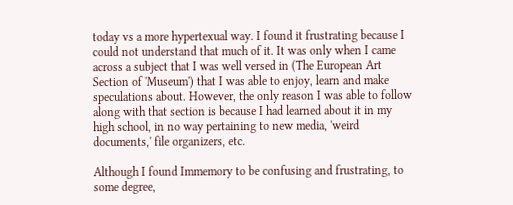today vs a more hypertexual way. I found it frustrating because I could not understand that much of it. It was only when I came across a subject that I was well versed in (The European Art Section of 'Museum') that I was able to enjoy, learn and make speculations about. However, the only reason I was able to follow along with that section is because I had learned about it in my high school, in no way pertaining to new media, 'weird documents,' file organizers, etc.

Although I found Immemory to be confusing and frustrating, to some degree,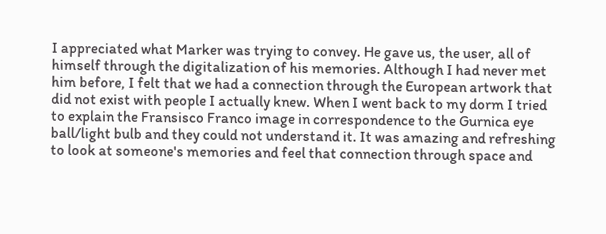I appreciated what Marker was trying to convey. He gave us, the user, all of himself through the digitalization of his memories. Although I had never met him before, I felt that we had a connection through the European artwork that did not exist with people I actually knew. When I went back to my dorm I tried to explain the Fransisco Franco image in correspondence to the Gurnica eye ball/light bulb and they could not understand it. It was amazing and refreshing to look at someone's memories and feel that connection through space and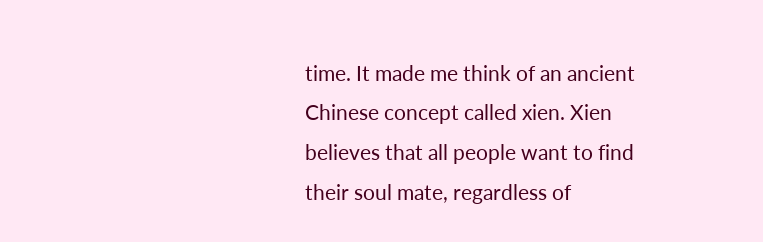time. It made me think of an ancient Chinese concept called xien. Xien believes that all people want to find their soul mate, regardless of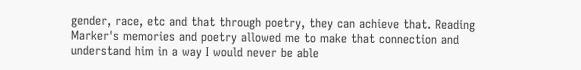gender, race, etc and that through poetry, they can achieve that. Reading Marker's memories and poetry allowed me to make that connection and understand him in a way I would never be able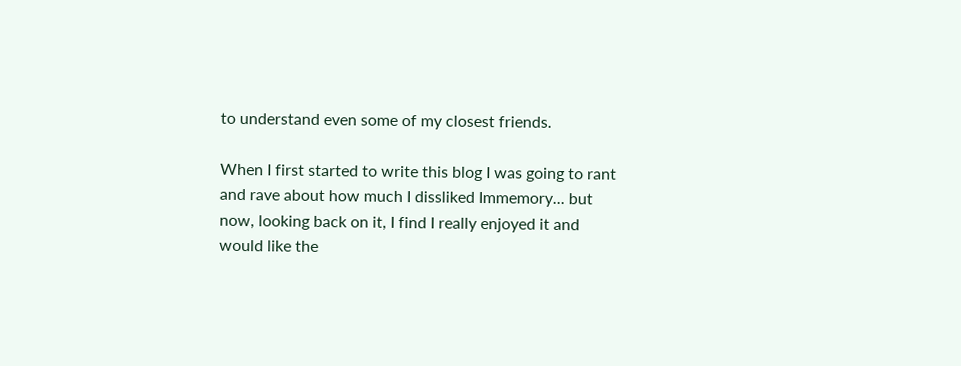to understand even some of my closest friends.

When I first started to write this blog I was going to rant and rave about how much I dissliked Immemory... but now, looking back on it, I find I really enjoyed it and would like the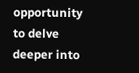opportunity to delve deeper into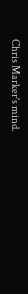Chris Marker's mind.